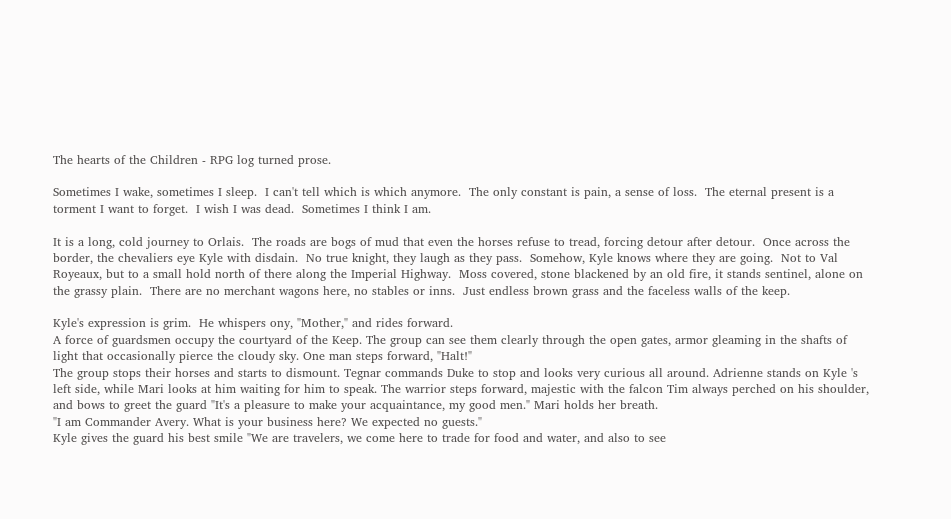The hearts of the Children - RPG log turned prose.

Sometimes I wake, sometimes I sleep.  I can't tell which is which anymore.  The only constant is pain, a sense of loss.  The eternal present is a torment I want to forget.  I wish I was dead.  Sometimes I think I am.

It is a long, cold journey to Orlais.  The roads are bogs of mud that even the horses refuse to tread, forcing detour after detour.  Once across the border, the chevaliers eye Kyle with disdain.  No true knight, they laugh as they pass.  Somehow, Kyle knows where they are going.  Not to Val Royeaux, but to a small hold north of there along the Imperial Highway.  Moss covered, stone blackened by an old fire, it stands sentinel, alone on the grassy plain.  There are no merchant wagons here, no stables or inns.  Just endless brown grass and the faceless walls of the keep.

Kyle's expression is grim.  He whispers ony, "Mother," and rides forward.
A force of guardsmen occupy the courtyard of the Keep. The group can see them clearly through the open gates, armor gleaming in the shafts of light that occasionally pierce the cloudy sky. One man steps forward, "Halt!"
The group stops their horses and starts to dismount. Tegnar commands Duke to stop and looks very curious all around. Adrienne stands on Kyle 's left side, while Mari looks at him waiting for him to speak. The warrior steps forward, majestic with the falcon Tim always perched on his shoulder, and bows to greet the guard "It's a pleasure to make your acquaintance, my good men." Mari holds her breath.
"I am Commander Avery. What is your business here? We expected no guests."
Kyle gives the guard his best smile "We are travelers, we come here to trade for food and water, and also to see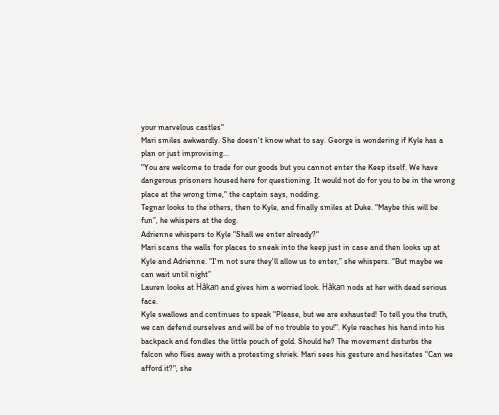your marvelous castles"
Mari smiles awkwardly. She doesn't know what to say. George is wondering if Kyle has a plan or just improvising...
"You are welcome to trade for our goods but you cannot enter the Keep itself. We have dangerous prisoners housed here for questioning. It would not do for you to be in the wrong place at the wrong time," the captain says, nodding.
Tegnar looks to the others, then to Kyle, and finally smiles at Duke. “Maybe this will be fun”, he whispers at the dog.
Adrienne whispers to Kyle "Shall we enter already?"
Mari scans the walls for places to sneak into the keep just in case and then looks up at Kyle and Adrienne. “I'm not sure they'll allow us to enter,” she whispers. “But maybe we can wait until night”
Lauren looks at Håkan and gives him a worried look. Håkan nods at her with dead serious face.
Kyle swallows and continues to speak "Please, but we are exhausted! To tell you the truth, we can defend ourselves and will be of no trouble to you!". Kyle reaches his hand into his backpack and fondles the little pouch of gold. Should he? The movement disturbs the falcon who flies away with a protesting shriek. Mari sees his gesture and hesitates "Can we afford it?", she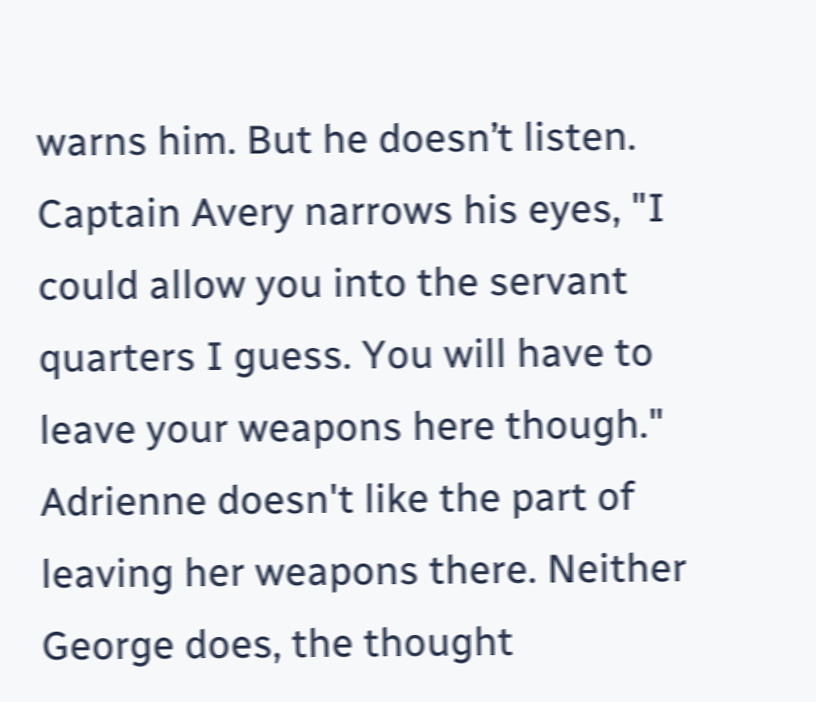warns him. But he doesn’t listen.
Captain Avery narrows his eyes, "I could allow you into the servant quarters I guess. You will have to leave your weapons here though."
Adrienne doesn't like the part of leaving her weapons there. Neither George does, the thought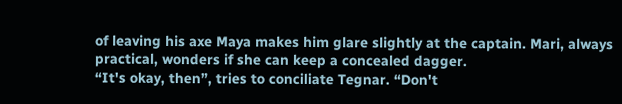of leaving his axe Maya makes him glare slightly at the captain. Mari, always practical, wonders if she can keep a concealed dagger.
“It's okay, then”, tries to conciliate Tegnar. “Don't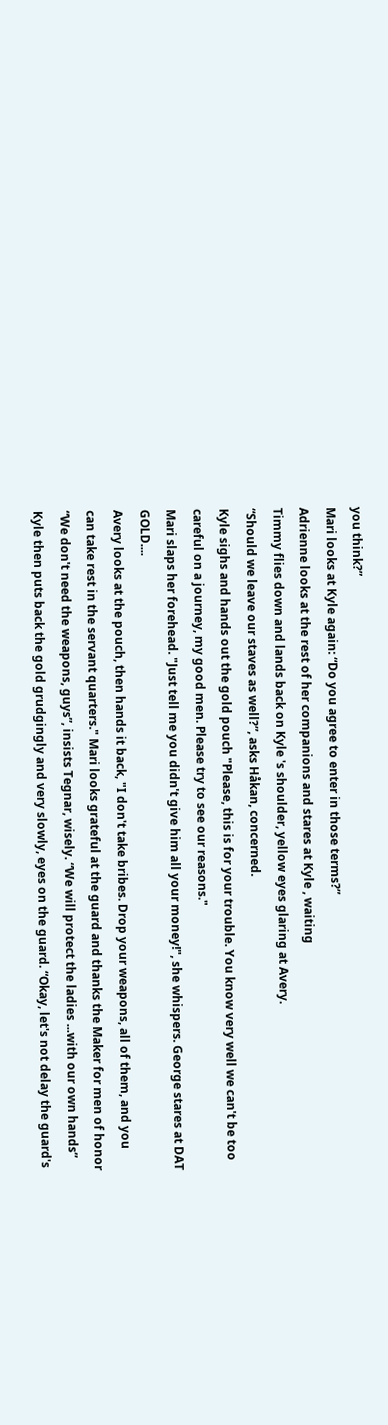you think?”
Mari looks at Kyle again: “Do you agree to enter in those terms?”
Adrienne looks at the rest of her companions and stares at Kyle , waiting
Timmy flies down and lands back on Kyle 's shoulder, yellow eyes glaring at Avery.
“Should we leave our staves as well?”, asks Håkan, concerned.
Kyle sighs and hands out the gold pouch "Please, this is for your trouble. You know very well we can't be too careful on a journey, my good men. Please try to see our reasons."
Mari slaps her forehead. "Just tell me you didn't give him all your money!", she whispers. George stares at DAT GOLD....
Avery looks at the pouch, then hands it back, "I don't take bribes. Drop your weapons, all of them, and you can take rest in the servant quarters." Mari looks grateful at the guard and thanks the Maker for men of honor
“We don't need the weapons, guys”, insists Tegnar, wisely. “We will protect the ladies ...with our own hands”
Kyle then puts back the gold grudgingly and very slowly, eyes on the guard. “Okay, let's not delay the guard's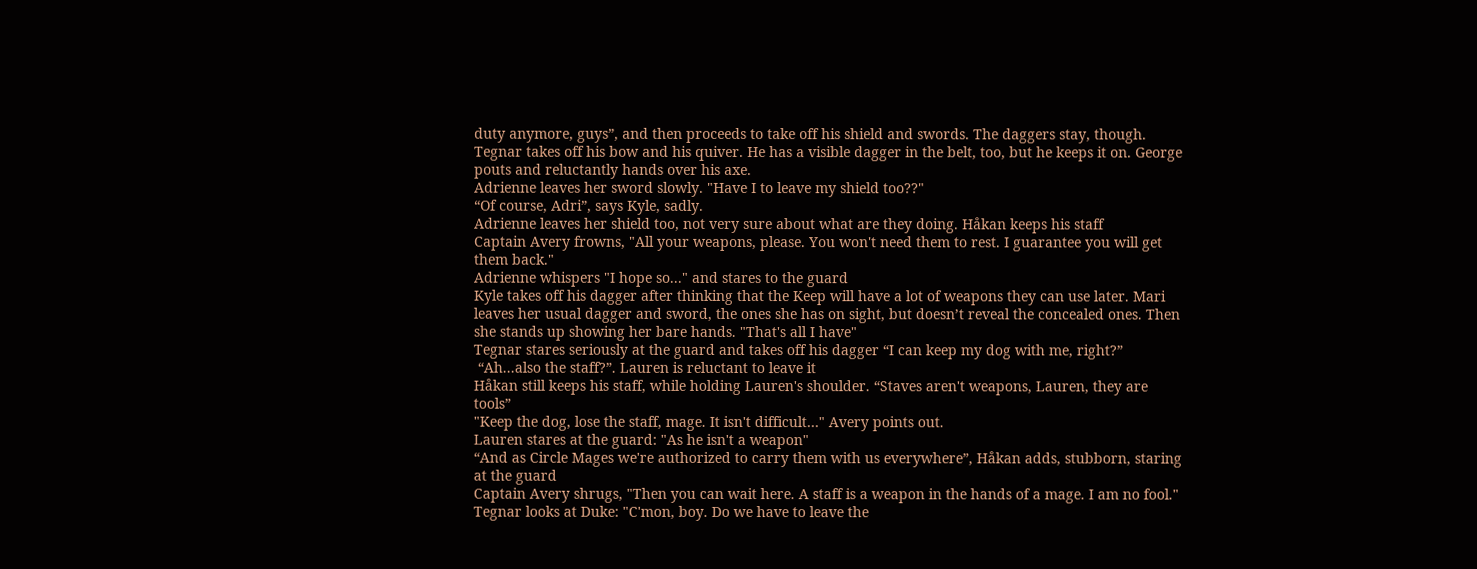duty anymore, guys”, and then proceeds to take off his shield and swords. The daggers stay, though. Tegnar takes off his bow and his quiver. He has a visible dagger in the belt, too, but he keeps it on. George pouts and reluctantly hands over his axe.
Adrienne leaves her sword slowly. "Have I to leave my shield too??"
“Of course, Adri”, says Kyle, sadly.
Adrienne leaves her shield too, not very sure about what are they doing. Håkan keeps his staff
Captain Avery frowns, "All your weapons, please. You won't need them to rest. I guarantee you will get them back."
Adrienne whispers "I hope so..." and stares to the guard
Kyle takes off his dagger after thinking that the Keep will have a lot of weapons they can use later. Mari leaves her usual dagger and sword, the ones she has on sight, but doesn’t reveal the concealed ones. Then she stands up showing her bare hands. "That's all I have"
Tegnar stares seriously at the guard and takes off his dagger “I can keep my dog with me, right?”
 “Ah...also the staff?”. Lauren is reluctant to leave it
Håkan still keeps his staff, while holding Lauren's shoulder. “Staves aren't weapons, Lauren, they are tools”
"Keep the dog, lose the staff, mage. It isn't difficult…" Avery points out.
Lauren stares at the guard: "As he isn't a weapon"
“And as Circle Mages we're authorized to carry them with us everywhere”, Håkan adds, stubborn, staring at the guard
Captain Avery shrugs, "Then you can wait here. A staff is a weapon in the hands of a mage. I am no fool."
Tegnar looks at Duke: "C'mon, boy. Do we have to leave the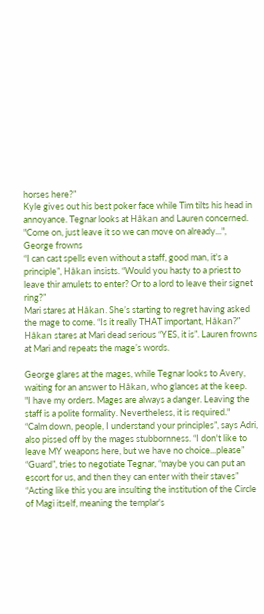horses here?”
Kyle gives out his best poker face while Tim tilts his head in annoyance. Tegnar looks at Håkan and Lauren concerned.
"Come on, just leave it so we can move on already...", George frowns
“I can cast spells even without a staff, good man, it's a principle”, Håkan insists. “Would you hasty to a priest to leave thir amulets to enter? Or to a lord to leave their signet ring?”
Mari stares at Håkan. She’s starting to regret having asked the mage to come. “Is it really THAT important, Håkan?”
Håkan stares at Mari dead serious “YES, it is”. Lauren frowns at Mari and repeats the mage’s words.

George glares at the mages, while Tegnar looks to Avery, waiting for an answer to Håkan, who glances at the keep.
"I have my orders. Mages are always a danger. Leaving the staff is a polite formality. Nevertheless, it is required."
“Calm down, people, I understand your principles”, says Adri, also pissed off by the mages stubbornness. “I don't like to leave MY weapons here, but we have no choice...please”
“Guard”, tries to negotiate Tegnar, “maybe you can put an escort for us, and then they can enter with their staves”
“Acting like this you are insulting the institution of the Circle of Magi itself, meaning the templar's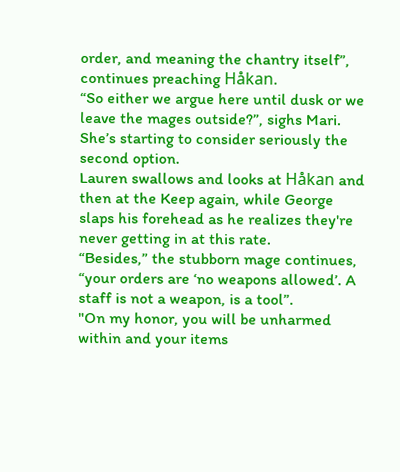order, and meaning the chantry itself”, continues preaching Håkan.
“So either we argue here until dusk or we leave the mages outside?”, sighs Mari. She’s starting to consider seriously the second option.
Lauren swallows and looks at Håkan and then at the Keep again, while George slaps his forehead as he realizes they're never getting in at this rate.
“Besides,” the stubborn mage continues, “your orders are ‘no weapons allowed’. A staff is not a weapon, is a tool”.
"On my honor, you will be unharmed within and your items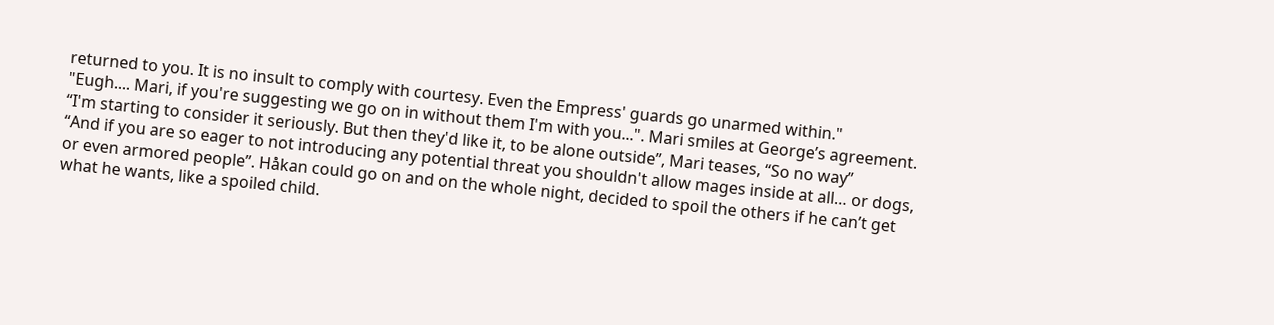returned to you. It is no insult to comply with courtesy. Even the Empress' guards go unarmed within."
"Eugh.... Mari, if you're suggesting we go on in without them I'm with you...". Mari smiles at George’s agreement. “I'm starting to consider it seriously. But then they'd like it, to be alone outside”, Mari teases, “So no way”
“And if you are so eager to not introducing any potential threat you shouldn't allow mages inside at all… or dogs, or even armored people”. Håkan could go on and on the whole night, decided to spoil the others if he can’t get what he wants, like a spoiled child.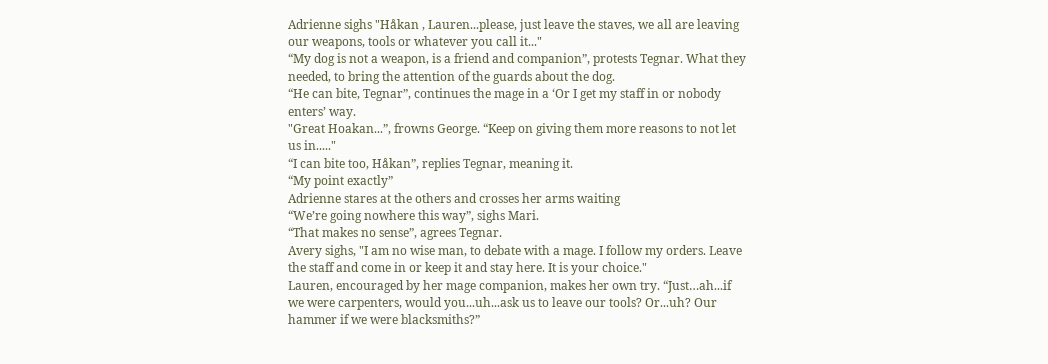Adrienne sighs "Håkan , Lauren...please, just leave the staves, we all are leaving our weapons, tools or whatever you call it..."
“My dog is not a weapon, is a friend and companion”, protests Tegnar. What they needed, to bring the attention of the guards about the dog.
“He can bite, Tegnar”, continues the mage in a ‘Or I get my staff in or nobody enters’ way.
"Great Hoakan...”, frowns George. “Keep on giving them more reasons to not let us in....."
“I can bite too, Håkan”, replies Tegnar, meaning it.
“My point exactly”
Adrienne stares at the others and crosses her arms waiting
“We’re going nowhere this way”, sighs Mari.
“That makes no sense”, agrees Tegnar.
Avery sighs, "I am no wise man, to debate with a mage. I follow my orders. Leave the staff and come in or keep it and stay here. It is your choice."
Lauren, encouraged by her mage companion, makes her own try. “Just…ah...if we were carpenters, would you...uh...ask us to leave our tools? Or...uh? Our hammer if we were blacksmiths?”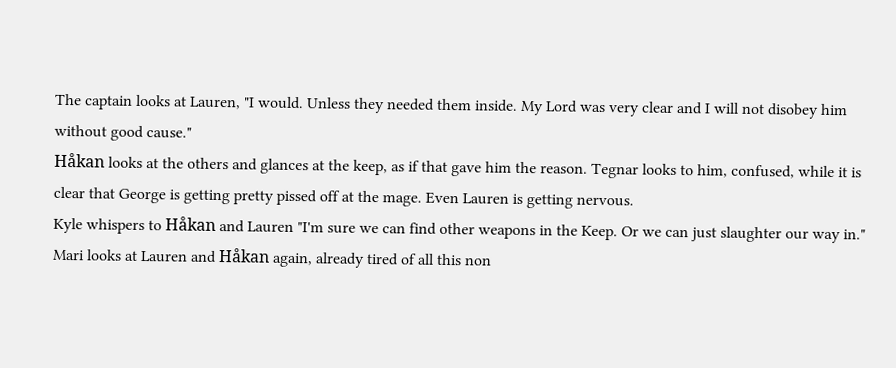The captain looks at Lauren, "I would. Unless they needed them inside. My Lord was very clear and I will not disobey him without good cause."
Håkan looks at the others and glances at the keep, as if that gave him the reason. Tegnar looks to him, confused, while it is clear that George is getting pretty pissed off at the mage. Even Lauren is getting nervous.
Kyle whispers to Håkan and Lauren "I'm sure we can find other weapons in the Keep. Or we can just slaughter our way in."
Mari looks at Lauren and Håkan again, already tired of all this non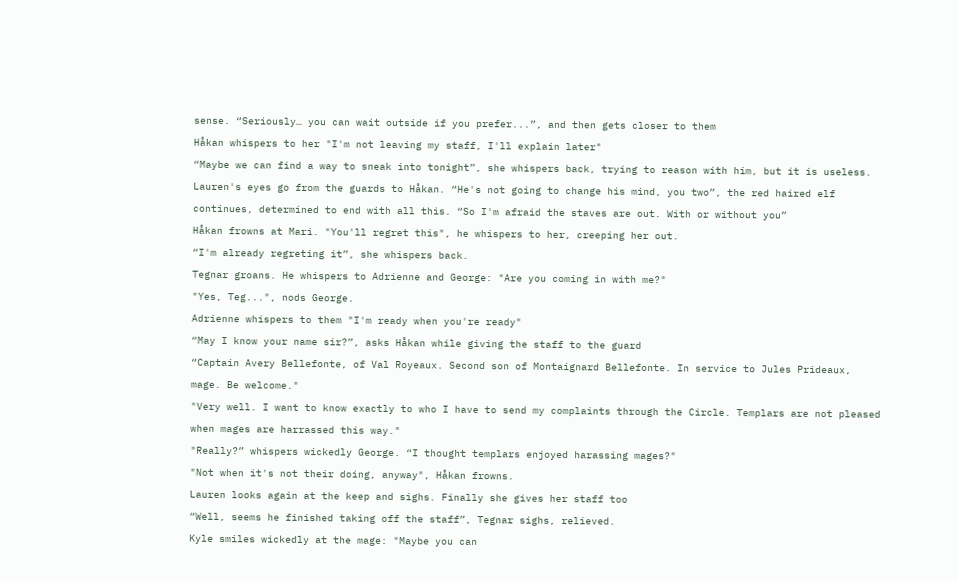sense. “Seriously… you can wait outside if you prefer...”, and then gets closer to them
Håkan whispers to her "I'm not leaving my staff, I'll explain later"
“Maybe we can find a way to sneak into tonight”, she whispers back, trying to reason with him, but it is useless. Lauren's eyes go from the guards to Håkan. “He's not going to change his mind, you two”, the red haired elf continues, determined to end with all this. “So I'm afraid the staves are out. With or without you”
Håkan frowns at Mari. "You'll regret this", he whispers to her, creeping her out.
“I'm already regreting it”, she whispers back.
Tegnar groans. He whispers to Adrienne and George: "Are you coming in with me?"
"Yes, Teg...", nods George.
Adrienne whispers to them "I'm ready when you're ready"
“May I know your name sir?”, asks Håkan while giving the staff to the guard
“Captain Avery Bellefonte, of Val Royeaux. Second son of Montaignard Bellefonte. In service to Jules Prideaux, mage. Be welcome."
"Very well. I want to know exactly to who I have to send my complaints through the Circle. Templars are not pleased when mages are harrassed this way."
"Really?” whispers wickedly George. “I thought templars enjoyed harassing mages?"
"Not when it's not their doing, anyway", Håkan frowns.
Lauren looks again at the keep and sighs. Finally she gives her staff too
“Well, seems he finished taking off the staff”, Tegnar sighs, relieved.
Kyle smiles wickedly at the mage: "Maybe you can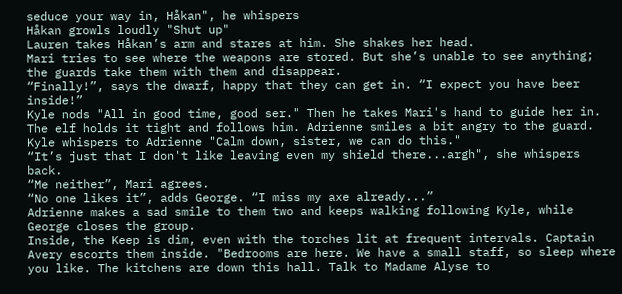seduce your way in, Håkan", he whispers
Håkan growls loudly "Shut up"
Lauren takes Håkan’s arm and stares at him. She shakes her head.
Mari tries to see where the weapons are stored. But she’s unable to see anything; the guards take them with them and disappear.
“Finally!”, says the dwarf, happy that they can get in. “I expect you have beer inside!”
Kyle nods "All in good time, good ser." Then he takes Mari's hand to guide her in. The elf holds it tight and follows him. Adrienne smiles a bit angry to the guard.
Kyle whispers to Adrienne "Calm down, sister, we can do this."
“It’s just that I don't like leaving even my shield there...argh", she whispers back.
“Me neither”, Mari agrees.
“No one likes it”, adds George. “I miss my axe already...”
Adrienne makes a sad smile to them two and keeps walking following Kyle, while George closes the group.
Inside, the Keep is dim, even with the torches lit at frequent intervals. Captain Avery escorts them inside. "Bedrooms are here. We have a small staff, so sleep where you like. The kitchens are down this hall. Talk to Madame Alyse to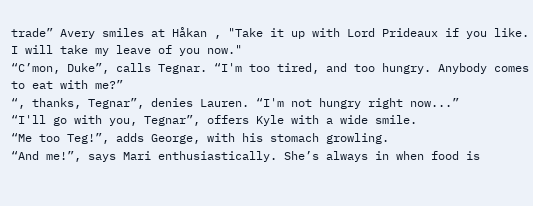trade” Avery smiles at Håkan , "Take it up with Lord Prideaux if you like. I will take my leave of you now."
“C’mon, Duke”, calls Tegnar. “I'm too tired, and too hungry. Anybody comes to eat with me?”
“, thanks, Tegnar”, denies Lauren. “I'm not hungry right now...”
“I'll go with you, Tegnar”, offers Kyle with a wide smile.
“Me too Teg!”, adds George, with his stomach growling.
“And me!”, says Mari enthusiastically. She’s always in when food is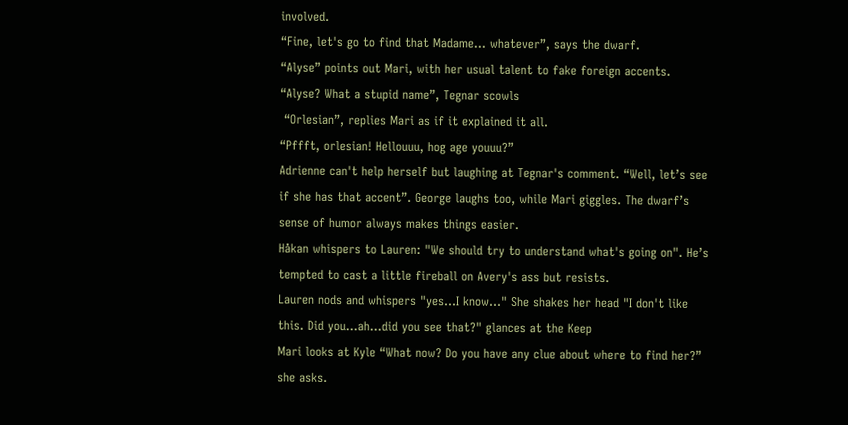involved.
“Fine, let's go to find that Madame... whatever”, says the dwarf.
“Alyse” points out Mari, with her usual talent to fake foreign accents.
“Alyse? What a stupid name”, Tegnar scowls
 “Orlesian”, replies Mari as if it explained it all.
“Pffft, orlesian! Hellouuu, hog age youuu?”
Adrienne can't help herself but laughing at Tegnar's comment. “Well, let’s see if she has that accent”. George laughs too, while Mari giggles. The dwarf’s sense of humor always makes things easier.
Håkan whispers to Lauren: "We should try to understand what's going on". He’s tempted to cast a little fireball on Avery's ass but resists.
Lauren nods and whispers "yes...I know..." She shakes her head "I don't like this. Did you...ah...did you see that?" glances at the Keep
Mari looks at Kyle “What now? Do you have any clue about where to find her?” she asks.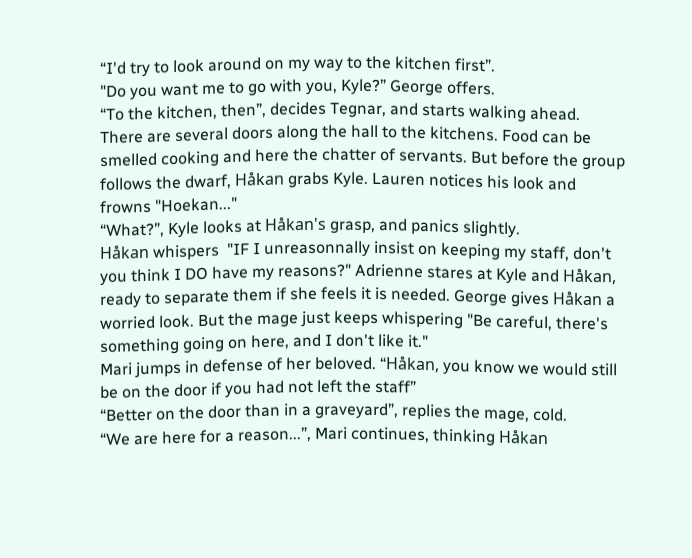“I'd try to look around on my way to the kitchen first”.
"Do you want me to go with you, Kyle?” George offers.
“To the kitchen, then”, decides Tegnar, and starts walking ahead.
There are several doors along the hall to the kitchens. Food can be smelled cooking and here the chatter of servants. But before the group follows the dwarf, Håkan grabs Kyle. Lauren notices his look and frowns "Hoekan..."
“What?”, Kyle looks at Håkan's grasp, and panics slightly.
Håkan whispers  "IF I unreasonnally insist on keeping my staff, don't you think I DO have my reasons?" Adrienne stares at Kyle and Håkan, ready to separate them if she feels it is needed. George gives Håkan a worried look. But the mage just keeps whispering "Be careful, there's something going on here, and I don't like it."
Mari jumps in defense of her beloved. “Håkan, you know we would still be on the door if you had not left the staff”
“Better on the door than in a graveyard”, replies the mage, cold.
“We are here for a reason...”, Mari continues, thinking Håkan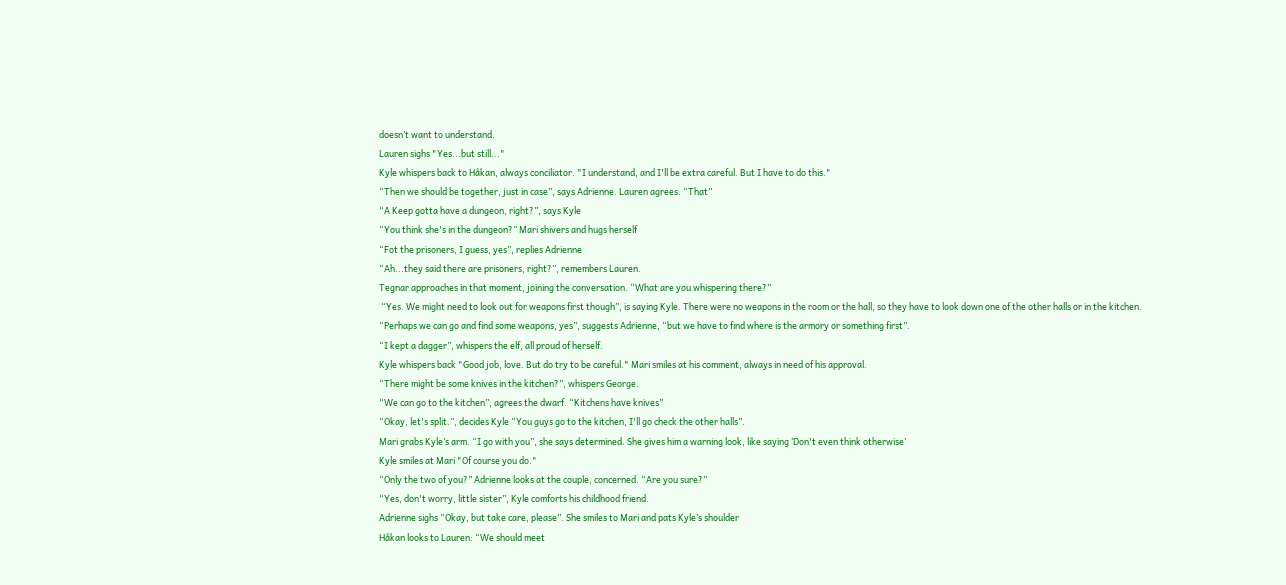doesn’t want to understand.
Lauren sighs "Yes...but still..."
Kyle whispers back to Håkan, always conciliator. "I understand, and I'll be extra careful. But I have to do this."
“Then we should be together, just in case”, says Adrienne. Lauren agrees. “That”
“A Keep gotta have a dungeon, right?”, says Kyle
“You think she's in the dungeon?” Mari shivers and hugs herself
“Fot the prisoners, I guess, yes”, replies Adrienne
“Ah...they said there are prisoners, right?”, remembers Lauren.
Tegnar approaches in that moment, joining the conversation. “What are you whispering there?”
 “Yes. We might need to look out for weapons first though”, is saying Kyle. There were no weapons in the room or the hall, so they have to look down one of the other halls or in the kitchen.
“Perhaps we can go and find some weapons, yes”, suggests Adrienne, “but we have to find where is the armory or something first”.
“I kept a dagger”, whispers the elf, all proud of herself.
Kyle whispers back "Good job, love. But do try to be careful." Mari smiles at his comment, always in need of his approval.
“There might be some knives in the kitchen?”, whispers George.
“We can go to the kitchen”, agrees the dwarf. “Kitchens have knives”
“Okay, let's split.”, decides Kyle “You guys go to the kitchen, I'll go check the other halls”.
Mari grabs Kyle’s arm. “I go with you”, she says determined. She gives him a warning look, like saying ‘Don't even think otherwise’
Kyle smiles at Mari "Of course you do."
“Only the two of you?” Adrienne looks at the couple, concerned. “Are you sure?”
“Yes, don't worry, little sister”, Kyle comforts his childhood friend.
Adrienne sighs “Okay, but take care, please”. She smiles to Mari and pats Kyle’s shoulder
Håkan looks to Lauren: “We should meet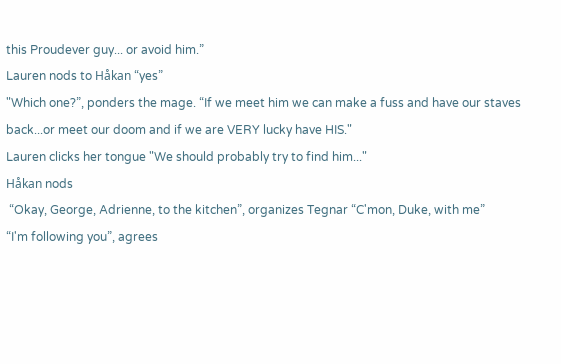this Proudever guy... or avoid him.”
Lauren nods to Håkan “yes”
"Which one?”, ponders the mage. “If we meet him we can make a fuss and have our staves back...or meet our doom and if we are VERY lucky have HIS."
Lauren clicks her tongue "We should probably try to find him..."
Håkan nods
 “Okay, George, Adrienne, to the kitchen”, organizes Tegnar “C'mon, Duke, with me”
“I'm following you”, agrees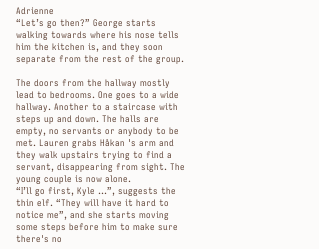Adrienne
“Let’s go then?” George starts walking towards where his nose tells him the kitchen is, and they soon separate from the rest of the group.

The doors from the hallway mostly lead to bedrooms. One goes to a wide hallway. Another to a staircase with steps up and down. The halls are empty, no servants or anybody to be met. Lauren grabs Håkan 's arm and they walk upstairs trying to find a servant, disappearing from sight. The young couple is now alone.
“I’ll go first, Kyle ...”, suggests the thin elf. “They will have it hard to notice me”, and she starts moving some steps before him to make sure there's no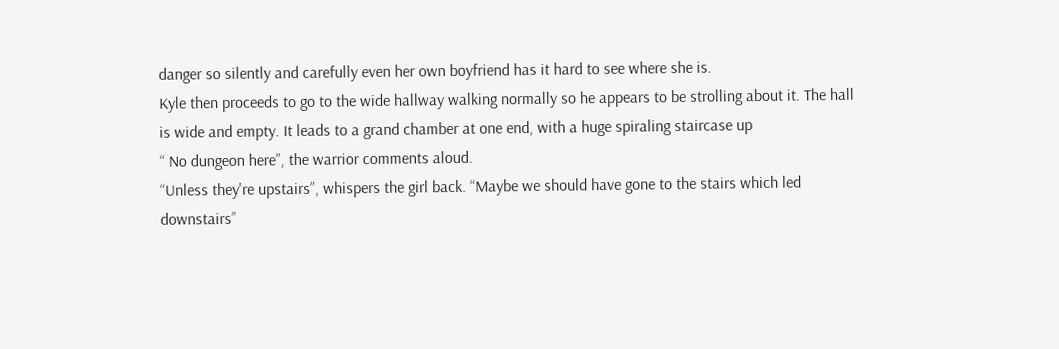danger so silently and carefully even her own boyfriend has it hard to see where she is.
Kyle then proceeds to go to the wide hallway walking normally so he appears to be strolling about it. The hall is wide and empty. It leads to a grand chamber at one end, with a huge spiraling staircase up
“ No dungeon here”, the warrior comments aloud.
“Unless they're upstairs”, whispers the girl back. “Maybe we should have gone to the stairs which led downstairs”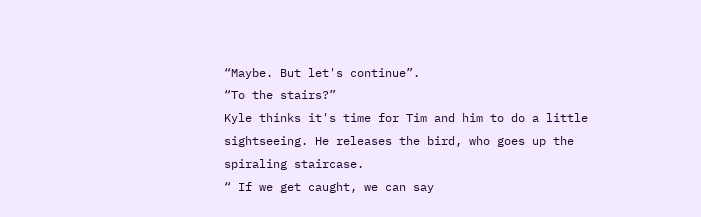“Maybe. But let's continue”.
“To the stairs?”
Kyle thinks it's time for Tim and him to do a little sightseeing. He releases the bird, who goes up the spiraling staircase.
“ If we get caught, we can say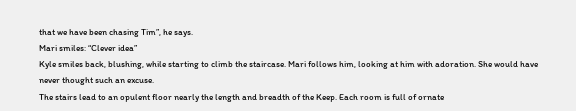that we have been chasing Tim”, he says.
Mari smiles: “Clever idea”
Kyle smiles back, blushing, while starting to climb the staircase. Mari follows him, looking at him with adoration. She would have never thought such an excuse.
The stairs lead to an opulent floor nearly the length and breadth of the Keep. Each room is full of ornate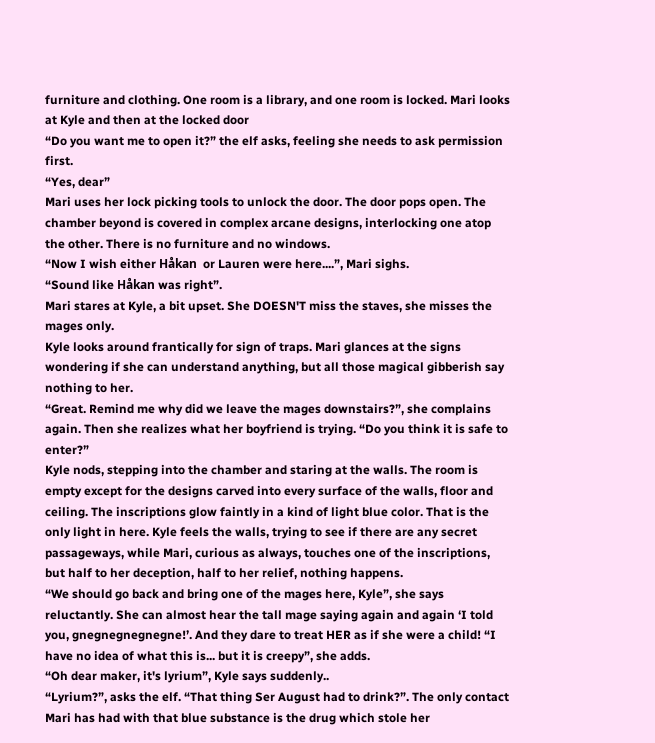furniture and clothing. One room is a library, and one room is locked. Mari looks at Kyle and then at the locked door
“Do you want me to open it?” the elf asks, feeling she needs to ask permission first.
“Yes, dear”
Mari uses her lock picking tools to unlock the door. The door pops open. The chamber beyond is covered in complex arcane designs, interlocking one atop the other. There is no furniture and no windows.
“Now I wish either Håkan  or Lauren were here....”, Mari sighs.
“Sound like Håkan was right”.
Mari stares at Kyle, a bit upset. She DOESN'T miss the staves, she misses the mages only.
Kyle looks around frantically for sign of traps. Mari glances at the signs wondering if she can understand anything, but all those magical gibberish say nothing to her.
“Great. Remind me why did we leave the mages downstairs?”, she complains again. Then she realizes what her boyfriend is trying. “Do you think it is safe to enter?”
Kyle nods, stepping into the chamber and staring at the walls. The room is empty except for the designs carved into every surface of the walls, floor and ceiling. The inscriptions glow faintly in a kind of light blue color. That is the only light in here. Kyle feels the walls, trying to see if there are any secret passageways, while Mari, curious as always, touches one of the inscriptions, but half to her deception, half to her relief, nothing happens.
“We should go back and bring one of the mages here, Kyle”, she says reluctantly. She can almost hear the tall mage saying again and again ‘I told you, gnegnegnegnegne!’. And they dare to treat HER as if she were a child! “I have no idea of what this is... but it is creepy”, she adds.
“Oh dear maker, it's lyrium”, Kyle says suddenly..
“Lyrium?”, asks the elf. “That thing Ser August had to drink?”. The only contact Mari has had with that blue substance is the drug which stole her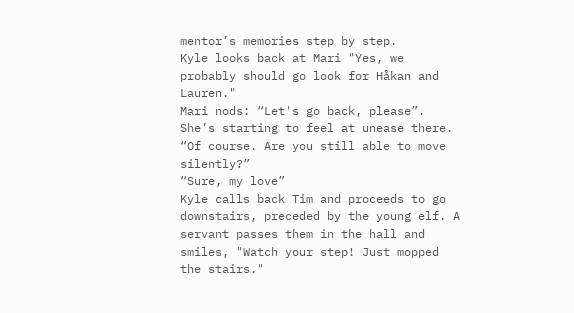mentor’s memories step by step.
Kyle looks back at Mari "Yes, we probably should go look for Håkan and Lauren."
Mari nods: “Let's go back, please”. She’s starting to feel at unease there.
“Of course. Are you still able to move silently?”
“Sure, my love”
Kyle calls back Tim and proceeds to go downstairs, preceded by the young elf. A servant passes them in the hall and smiles, "Watch your step! Just mopped the stairs."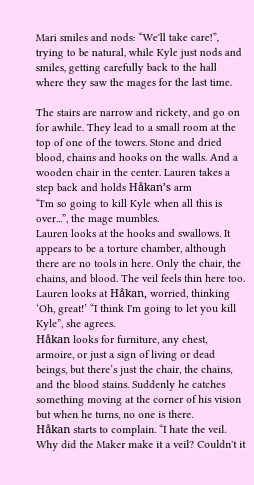Mari smiles and nods: “We'll take care!”, trying to be natural, while Kyle just nods and smiles, getting carefully back to the hall where they saw the mages for the last time.

The stairs are narrow and rickety, and go on for awhile. They lead to a small room at the top of one of the towers. Stone and dried blood, chains and hooks on the walls. And a wooden chair in the center. Lauren takes a step back and holds Håkan’s arm
“I'm so going to kill Kyle when all this is over...”, the mage mumbles.
Lauren looks at the hooks and swallows. It appears to be a torture chamber, although there are no tools in here. Only the chair, the chains, and blood. The veil feels thin here too.
Lauren looks at Håkan, worried, thinking ‘Oh, great!’ “I think I'm going to let you kill Kyle”, she agrees.
Håkan looks for furniture, any chest, armoire, or just a sign of living or dead beings, but there’s just the chair, the chains, and the blood stains. Suddenly he catches something moving at the corner of his vision but when he turns, no one is there.
Håkan starts to complain. “I hate the veil. Why did the Maker make it a veil? Couldn't it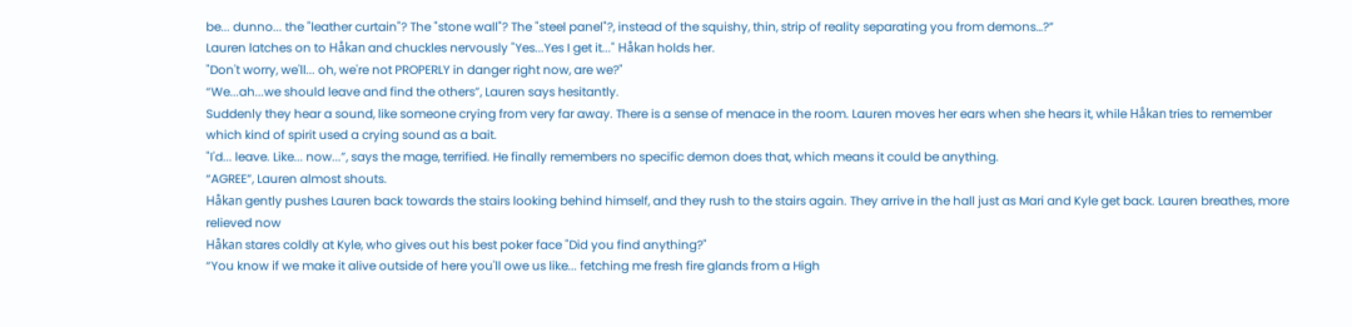be... dunno... the "leather curtain"? The "stone wall"? The "steel panel"?, instead of the squishy, thin, strip of reality separating you from demons…?”
Lauren latches on to Håkan and chuckles nervously "Yes...Yes I get it..." Håkan holds her.
"Don't worry, we'll... oh, we're not PROPERLY in danger right now, are we?"
“We...ah...we should leave and find the others”, Lauren says hesitantly.
Suddenly they hear a sound, like someone crying from very far away. There is a sense of menace in the room. Lauren moves her ears when she hears it, while Håkan tries to remember which kind of spirit used a crying sound as a bait.
"I'd... leave. Like... now...”, says the mage, terrified. He finally remembers no specific demon does that, which means it could be anything.
“AGREE”, Lauren almost shouts.
Håkan gently pushes Lauren back towards the stairs looking behind himself, and they rush to the stairs again. They arrive in the hall just as Mari and Kyle get back. Lauren breathes, more relieved now
Håkan stares coldly at Kyle, who gives out his best poker face "Did you find anything?"
“You know if we make it alive outside of here you'll owe us like... fetching me fresh fire glands from a High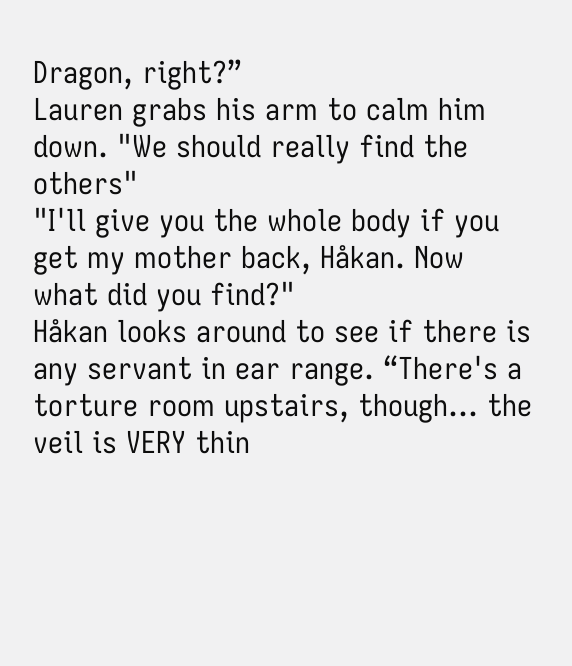Dragon, right?”
Lauren grabs his arm to calm him down. "We should really find the others"
"I'll give you the whole body if you get my mother back, Håkan. Now what did you find?"
Håkan looks around to see if there is any servant in ear range. “There's a torture room upstairs, though... the veil is VERY thin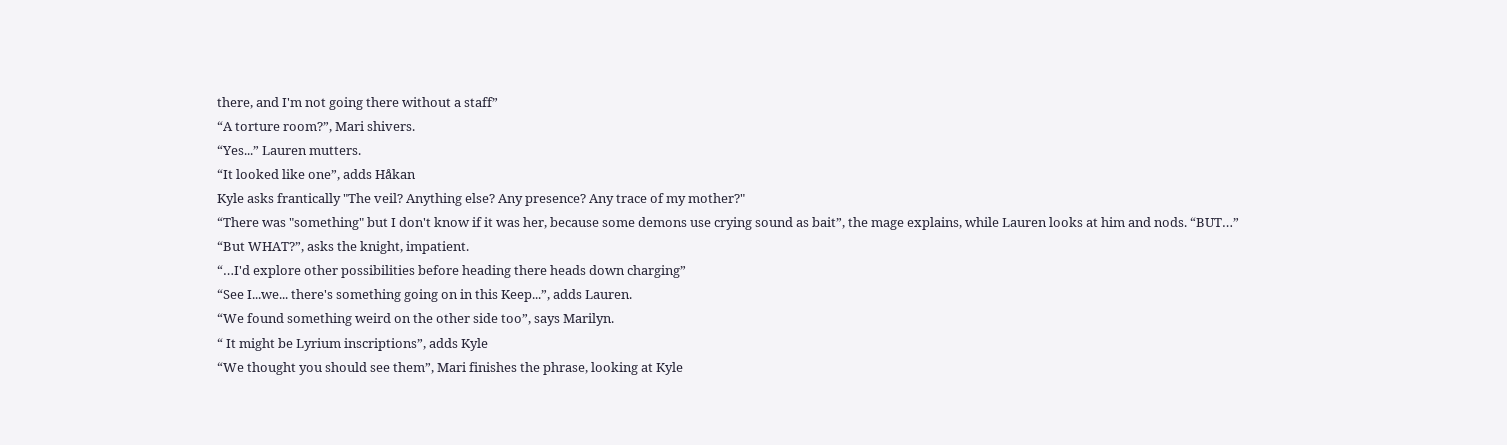there, and I'm not going there without a staff”
“A torture room?”, Mari shivers.
“Yes...” Lauren mutters.
“It looked like one”, adds Håkan
Kyle asks frantically "The veil? Anything else? Any presence? Any trace of my mother?"
“There was "something" but I don't know if it was her, because some demons use crying sound as bait”, the mage explains, while Lauren looks at him and nods. “BUT…”
“But WHAT?”, asks the knight, impatient.
“…I'd explore other possibilities before heading there heads down charging”
“See I...we... there's something going on in this Keep...”, adds Lauren.
“We found something weird on the other side too”, says Marilyn.
“ It might be Lyrium inscriptions”, adds Kyle
“We thought you should see them”, Mari finishes the phrase, looking at Kyle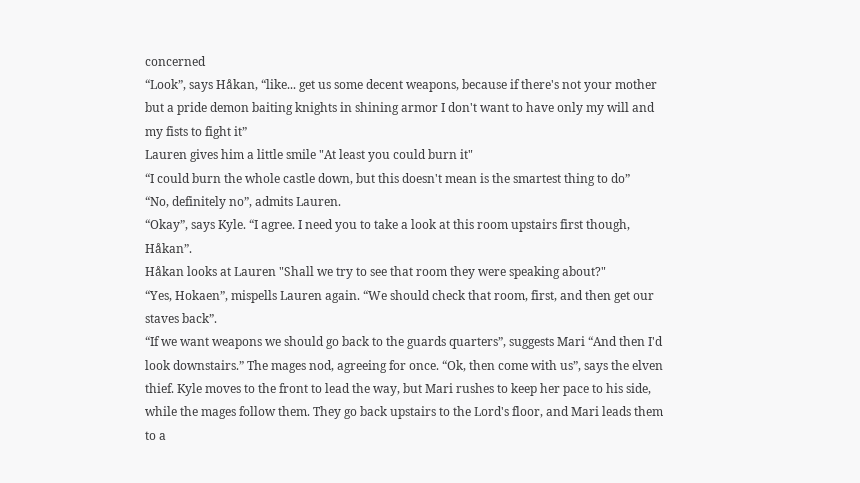concerned
“Look”, says Håkan, “like... get us some decent weapons, because if there's not your mother but a pride demon baiting knights in shining armor I don't want to have only my will and my fists to fight it”
Lauren gives him a little smile "At least you could burn it"
“I could burn the whole castle down, but this doesn't mean is the smartest thing to do”
“No, definitely no”, admits Lauren.
“Okay”, says Kyle. “I agree. I need you to take a look at this room upstairs first though, Håkan”.
Håkan looks at Lauren "Shall we try to see that room they were speaking about?"
“Yes, Hokaen”, mispells Lauren again. “We should check that room, first, and then get our staves back”.
“If we want weapons we should go back to the guards quarters”, suggests Mari “And then I'd look downstairs.” The mages nod, agreeing for once. “Ok, then come with us”, says the elven thief. Kyle moves to the front to lead the way, but Mari rushes to keep her pace to his side, while the mages follow them. They go back upstairs to the Lord's floor, and Mari leads them to a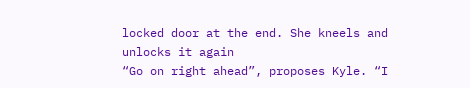locked door at the end. She kneels and unlocks it again
“Go on right ahead”, proposes Kyle. “I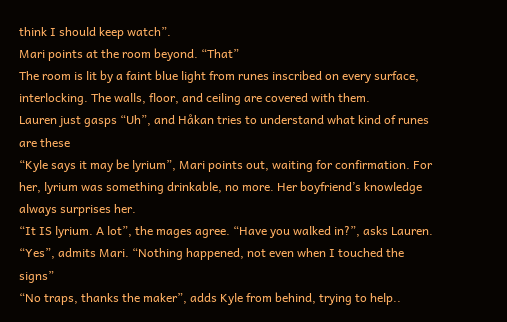think I should keep watch”.
Mari points at the room beyond. “That”
The room is lit by a faint blue light from runes inscribed on every surface, interlocking. The walls, floor, and ceiling are covered with them.
Lauren just gasps “Uh”, and Håkan tries to understand what kind of runes are these
“Kyle says it may be lyrium”, Mari points out, waiting for confirmation. For her, lyrium was something drinkable, no more. Her boyfriend’s knowledge always surprises her.
“It IS lyrium. A lot”, the mages agree. “Have you walked in?”, asks Lauren.
“Yes”, admits Mari. “Nothing happened, not even when I touched the signs”
“No traps, thanks the maker”, adds Kyle from behind, trying to help..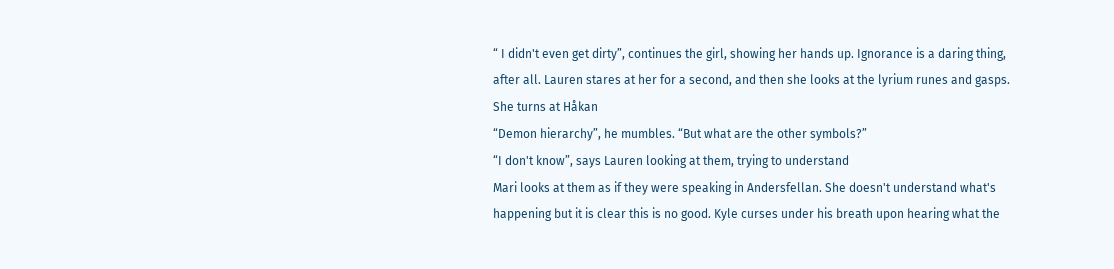“ I didn't even get dirty”, continues the girl, showing her hands up. Ignorance is a daring thing, after all. Lauren stares at her for a second, and then she looks at the lyrium runes and gasps. She turns at Håkan
“Demon hierarchy”, he mumbles. “But what are the other symbols?”
“I don't know”, says Lauren looking at them, trying to understand
Mari looks at them as if they were speaking in Andersfellan. She doesn't understand what's happening but it is clear this is no good. Kyle curses under his breath upon hearing what the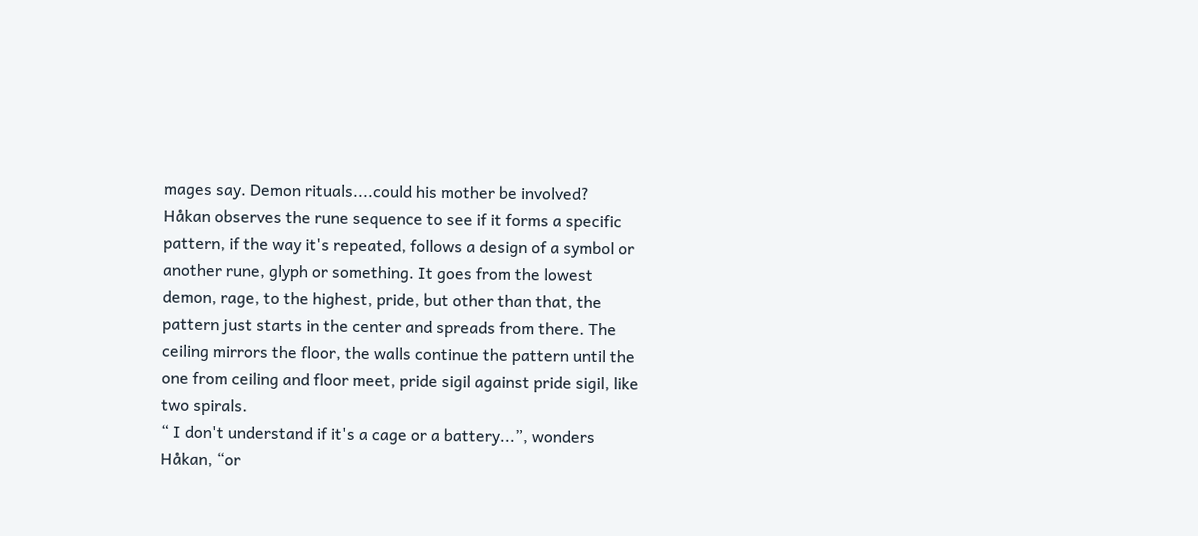mages say. Demon rituals....could his mother be involved?
Håkan observes the rune sequence to see if it forms a specific pattern, if the way it's repeated, follows a design of a symbol or another rune, glyph or something. It goes from the lowest demon, rage, to the highest, pride, but other than that, the pattern just starts in the center and spreads from there. The ceiling mirrors the floor, the walls continue the pattern until the one from ceiling and floor meet, pride sigil against pride sigil, like two spirals.
“ I don't understand if it's a cage or a battery...”, wonders Håkan, “or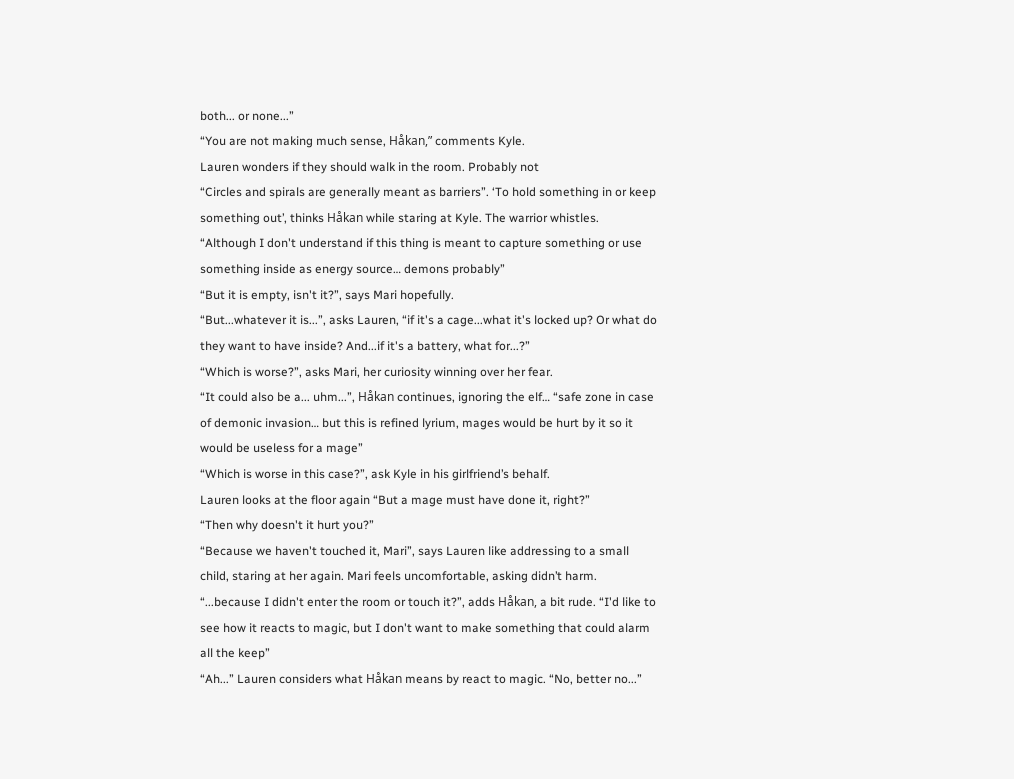both... or none...”
“You are not making much sense, Håkan,” comments Kyle.
Lauren wonders if they should walk in the room. Probably not
“Circles and spirals are generally meant as barriers”. ‘To hold something in or keep something out’, thinks Håkan while staring at Kyle. The warrior whistles. “Although I don't understand if this thing is meant to capture something or use something inside as energy source… demons probably”
“But it is empty, isn't it?”, says Mari hopefully.
“But...whatever it is...”, asks Lauren, “if it's a cage...what it's locked up? Or what do they want to have inside? And...if it's a battery, what for...?”
“Which is worse?”, asks Mari, her curiosity winning over her fear.
“It could also be a... uhm...”, Håkan continues, ignoring the elf… “safe zone in case of demonic invasion… but this is refined lyrium, mages would be hurt by it so it would be useless for a mage”
“Which is worse in this case?”, ask Kyle in his girlfriend’s behalf.
Lauren looks at the floor again “But a mage must have done it, right?”
“Then why doesn't it hurt you?”
“Because we haven't touched it, Mari”, says Lauren like addressing to a small child, staring at her again. Mari feels uncomfortable, asking didn’t harm.
“...because I didn't enter the room or touch it?”, adds Håkan, a bit rude. “I'd like to see how it reacts to magic, but I don't want to make something that could alarm all the keep”
“Ah...” Lauren considers what Håkan means by react to magic. “No, better no...”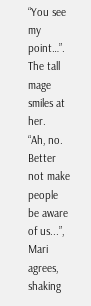“You see my point…”. The tall mage smiles at her.
“Ah, no. Better not make people be aware of us...”, Mari agrees, shaking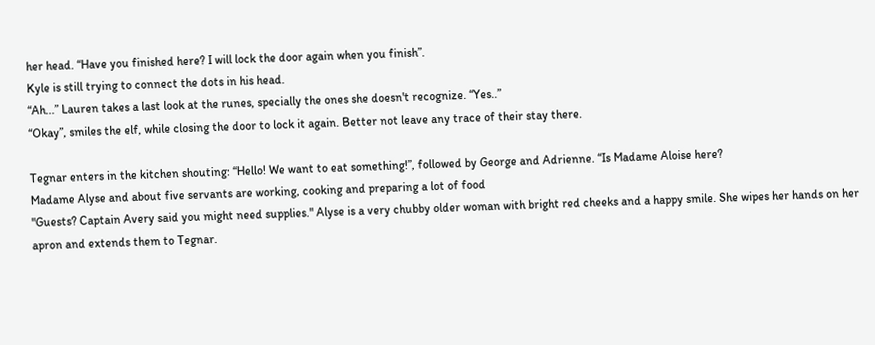her head. “Have you finished here? I will lock the door again when you finish”.
Kyle is still trying to connect the dots in his head.
“Ah...” Lauren takes a last look at the runes, specially the ones she doesn't recognize. “Yes..”
“Okay”, smiles the elf, while closing the door to lock it again. Better not leave any trace of their stay there.

Tegnar enters in the kitchen shouting: “Hello! We want to eat something!”, followed by George and Adrienne. “Is Madame Aloise here?
Madame Alyse and about five servants are working, cooking and preparing a lot of food
"Guests? Captain Avery said you might need supplies." Alyse is a very chubby older woman with bright red cheeks and a happy smile. She wipes her hands on her apron and extends them to Tegnar.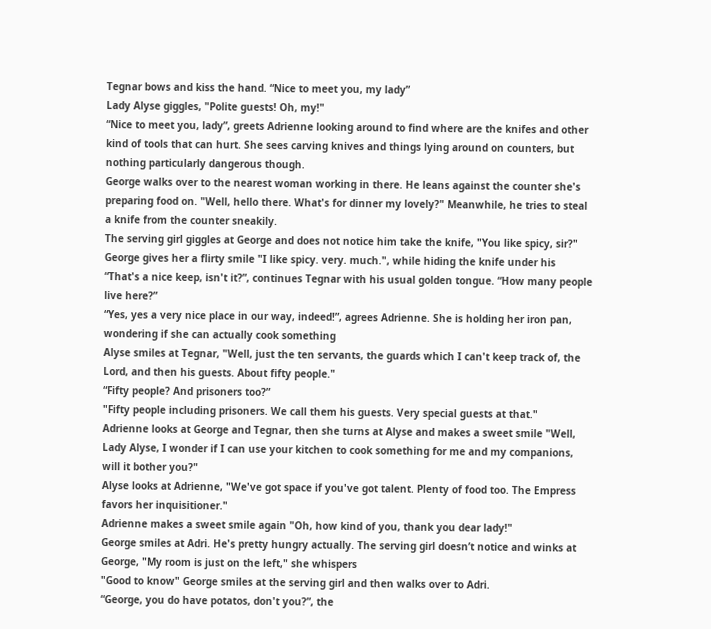Tegnar bows and kiss the hand. “Nice to meet you, my lady”
Lady Alyse giggles, "Polite guests! Oh, my!"
“Nice to meet you, lady”, greets Adrienne looking around to find where are the knifes and other kind of tools that can hurt. She sees carving knives and things lying around on counters, but nothing particularly dangerous though.
George walks over to the nearest woman working in there. He leans against the counter she's preparing food on. "Well, hello there. What's for dinner my lovely?" Meanwhile, he tries to steal a knife from the counter sneakily.
The serving girl giggles at George and does not notice him take the knife, "You like spicy, sir?"
George gives her a flirty smile "I like spicy. very. much.", while hiding the knife under his
“That's a nice keep, isn't it?”, continues Tegnar with his usual golden tongue. “How many people live here?”
“Yes, yes a very nice place in our way, indeed!”, agrees Adrienne. She is holding her iron pan, wondering if she can actually cook something
Alyse smiles at Tegnar, "Well, just the ten servants, the guards which I can't keep track of, the Lord, and then his guests. About fifty people."
“Fifty people? And prisoners too?”
"Fifty people including prisoners. We call them his guests. Very special guests at that."
Adrienne looks at George and Tegnar, then she turns at Alyse and makes a sweet smile "Well, Lady Alyse, I wonder if I can use your kitchen to cook something for me and my companions, will it bother you?"
Alyse looks at Adrienne, "We've got space if you've got talent. Plenty of food too. The Empress favors her inquisitioner."
Adrienne makes a sweet smile again "Oh, how kind of you, thank you dear lady!"
George smiles at Adri. He's pretty hungry actually. The serving girl doesn’t notice and winks at George, "My room is just on the left," she whispers
"Good to know" George smiles at the serving girl and then walks over to Adri.
“George, you do have potatos, don't you?”, the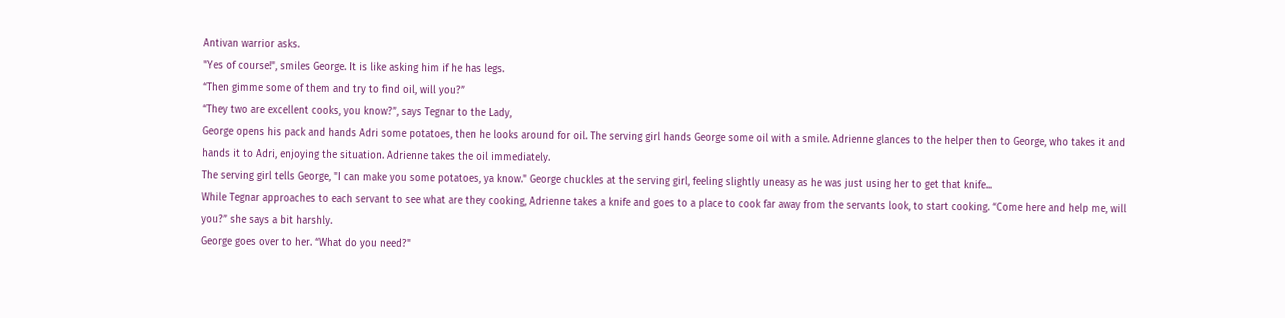Antivan warrior asks.
"Yes of course!", smiles George. It is like asking him if he has legs.
“Then gimme some of them and try to find oil, will you?”
“They two are excellent cooks, you know?”, says Tegnar to the Lady,
George opens his pack and hands Adri some potatoes, then he looks around for oil. The serving girl hands George some oil with a smile. Adrienne glances to the helper then to George, who takes it and hands it to Adri, enjoying the situation. Adrienne takes the oil immediately.
The serving girl tells George, "I can make you some potatoes, ya know." George chuckles at the serving girl, feeling slightly uneasy as he was just using her to get that knife...
While Tegnar approaches to each servant to see what are they cooking, Adrienne takes a knife and goes to a place to cook far away from the servants look, to start cooking. “Come here and help me, will you?” she says a bit harshly.
George goes over to her. “What do you need?"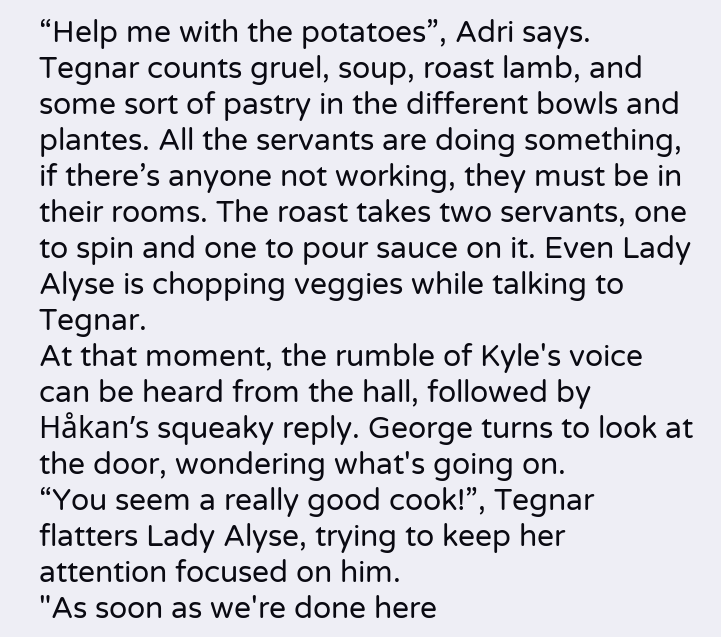“Help me with the potatoes”, Adri says.
Tegnar counts gruel, soup, roast lamb, and some sort of pastry in the different bowls and plantes. All the servants are doing something, if there’s anyone not working, they must be in their rooms. The roast takes two servants, one to spin and one to pour sauce on it. Even Lady Alyse is chopping veggies while talking to Tegnar.
At that moment, the rumble of Kyle's voice can be heard from the hall, followed by Håkan’s squeaky reply. George turns to look at the door, wondering what's going on.
“You seem a really good cook!”, Tegnar flatters Lady Alyse, trying to keep her attention focused on him.
"As soon as we're done here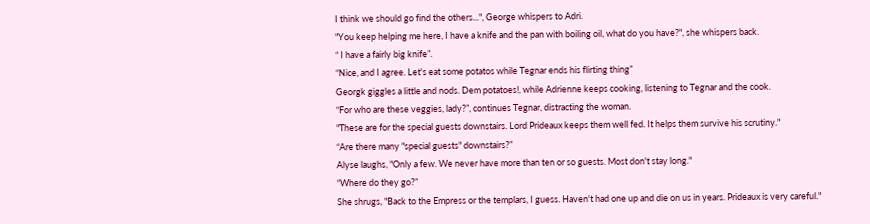I think we should go find the others...", George whispers to Adri.
"You keep helping me here, I have a knife and the pan with boiling oil, what do you have?", she whispers back.
“ I have a fairly big knife”.
“Nice, and I agree. Let's eat some potatos while Tegnar ends his flirting thing”
Georgk giggles a little and nods. Dem potatoes!, while Adrienne keeps cooking, listening to Tegnar and the cook.
“For who are these veggies, lady?”, continues Tegnar, distracting the woman.
"These are for the special guests downstairs. Lord Prideaux keeps them well fed. It helps them survive his scrutiny."
“Are there many "special guests" downstairs?”
Alyse laughs, "Only a few. We never have more than ten or so guests. Most don't stay long."
“Where do they go?”
She shrugs, "Back to the Empress or the templars, I guess. Haven't had one up and die on us in years. Prideaux is very careful."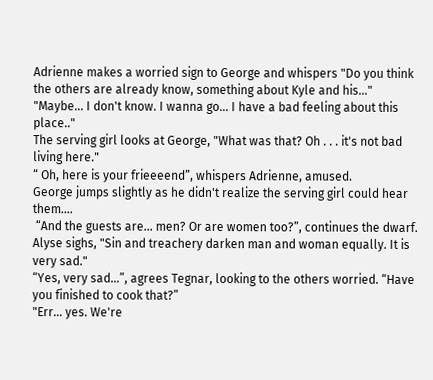Adrienne makes a worried sign to George and whispers "Do you think the others are already know, something about Kyle and his..."
"Maybe... I don't know. I wanna go... I have a bad feeling about this place.."
The serving girl looks at George, "What was that? Oh . . . it's not bad living here."
“ Oh, here is your frieeeend”, whispers Adrienne, amused.
George jumps slightly as he didn't realize the serving girl could hear them....
 “And the guests are... men? Or are women too?”, continues the dwarf.
Alyse sighs, "Sin and treachery darken man and woman equally. It is very sad."
“Yes, very sad...”, agrees Tegnar, looking to the others worried. “Have you finished to cook that?”
"Err... yes. We're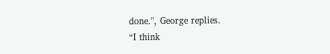done.", George replies.
“I think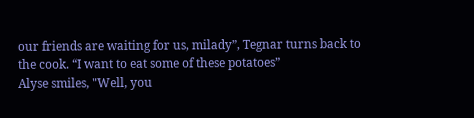our friends are waiting for us, milady”, Tegnar turns back to the cook. “I want to eat some of these potatoes”
Alyse smiles, "Well, you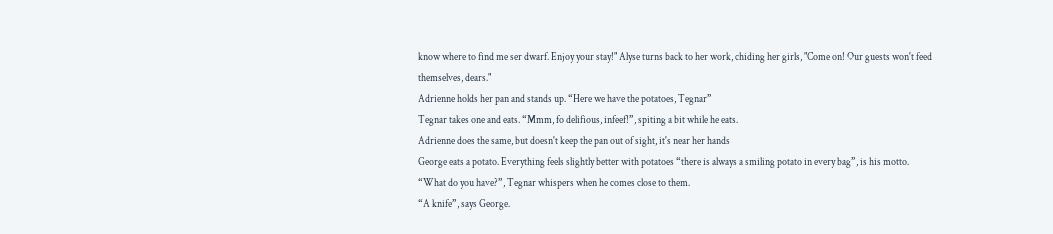know where to find me ser dwarf. Enjoy your stay!" Alyse turns back to her work, chiding her girls, "Come on! Our guests won't feed themselves, dears."
Adrienne holds her pan and stands up. “Here we have the potatoes, Tegnar”
Tegnar takes one and eats. “Mmm, fo delifious, infeef!”, spiting a bit while he eats.
Adrienne does the same, but doesn't keep the pan out of sight, it's near her hands
George eats a potato. Everything feels slightly better with potatoes “there is always a smiling potato in every bag”, is his motto.
“What do you have?”, Tegnar whispers when he comes close to them.
“A knife”, says George.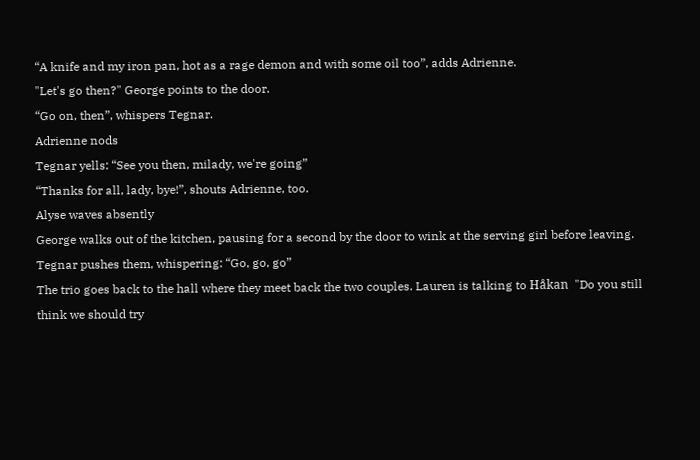“A knife and my iron pan, hot as a rage demon and with some oil too”, adds Adrienne.
"Let's go then?" George points to the door.
“Go on, then”, whispers Tegnar.
Adrienne nods
Tegnar yells: “See you then, milady, we're going”
“Thanks for all, lady, bye!”, shouts Adrienne, too.
Alyse waves absently
George walks out of the kitchen, pausing for a second by the door to wink at the serving girl before leaving. Tegnar pushes them, whispering: “Go, go, go”
The trio goes back to the hall where they meet back the two couples. Lauren is talking to Håkan  "Do you still think we should try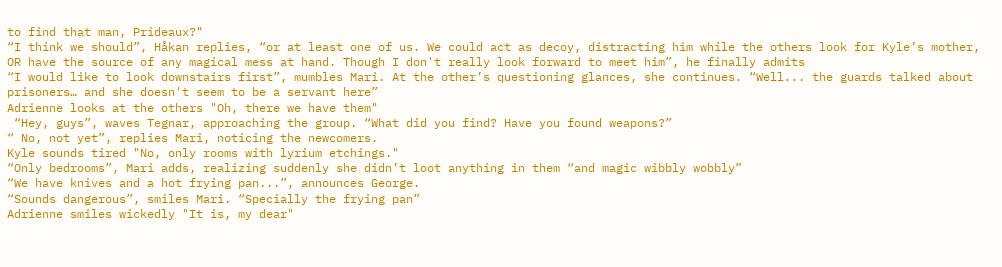to find that man, Prideaux?"
“I think we should”, Håkan replies, “or at least one of us. We could act as decoy, distracting him while the others look for Kyle’s mother, OR have the source of any magical mess at hand. Though I don't really look forward to meet him”, he finally admits
“I would like to look downstairs first”, mumbles Mari. At the other’s questioning glances, she continues. “Well... the guards talked about prisoners… and she doesn't seem to be a servant here”
Adrienne looks at the others "Oh, there we have them"
 “Hey, guys”, waves Tegnar, approaching the group. “What did you find? Have you found weapons?”
“ No, not yet”, replies Mari, noticing the newcomers.
Kyle sounds tired "No, only rooms with lyrium etchings."
“Only bedrooms”, Mari adds, realizing suddenly she didn’t loot anything in them “and magic wibbly wobbly”
“We have knives and a hot frying pan...”, announces George.
“Sounds dangerous”, smiles Mari. “Specially the frying pan”
Adrienne smiles wickedly "It is, my dear"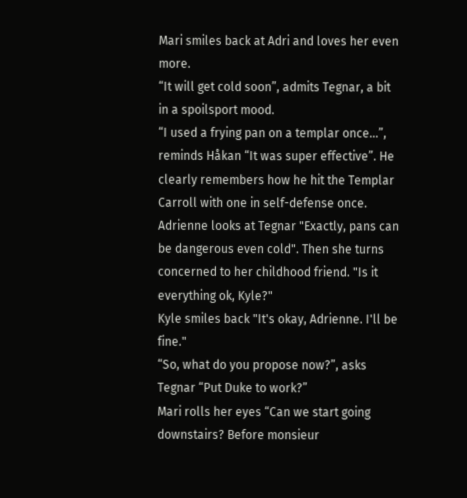Mari smiles back at Adri and loves her even more.
“It will get cold soon”, admits Tegnar, a bit in a spoilsport mood.
“I used a frying pan on a templar once...”, reminds Håkan “It was super effective”. He clearly remembers how he hit the Templar Carroll with one in self-defense once.
Adrienne looks at Tegnar "Exactly, pans can be dangerous even cold". Then she turns concerned to her childhood friend. "Is it everything ok, Kyle?"
Kyle smiles back "It's okay, Adrienne. I'll be fine."
“So, what do you propose now?”, asks Tegnar “Put Duke to work?”
Mari rolls her eyes “Can we start going downstairs? Before monsieur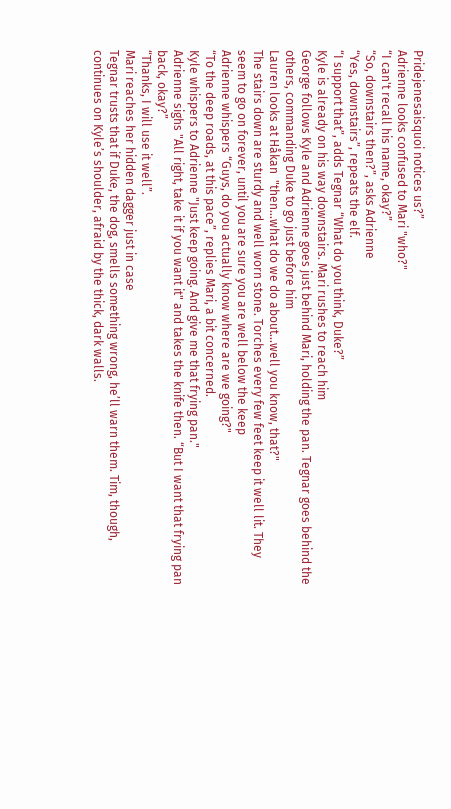Pridejenesaisquoi notices us?”
Adrienne looks confused to Mari "who?"
“I can't recall his name, okay?”
“So, downstairs then?”, asks Adrienne
“Yes, downstairs”, repeats the elf.
“I support that”, adds Tegnar “What do you think, Duke?”
Kyle is already on his way downstairs. Mari rushes to reach him
George follows Kyle and Adrienne goes just behind Mari, holding the pan. Tegnar goes behind the others, commanding Duke to go just before him
Lauren looks at Håkan  "then...what do we do about...well you know, that?"
The stairs down are sturdy and well worn stone. Torches every few feet keep it well lit. They seem to go on forever, until you are sure you are well below the keep
Adrienne whispers “Guys, do you actually know where are we going?"
“To the deep roads, at this pace”, replies Mari, a bit concerned.
Kyle whispers to Adrienne "Just keep going. And give me that frying pan."
Adrienne sighs "All right, take it if you want it" and takes the knife then. “But I want that frying pan back, okay?”
“Thanks, I will use it well”.
Mari reaches her hidden dagger just in case
Tegnar trusts that if Duke, the dog, smells something wrong, he’ll warn them. Tim, though, continues on Kyle’s shoulder, afraid by the thick, dark walls.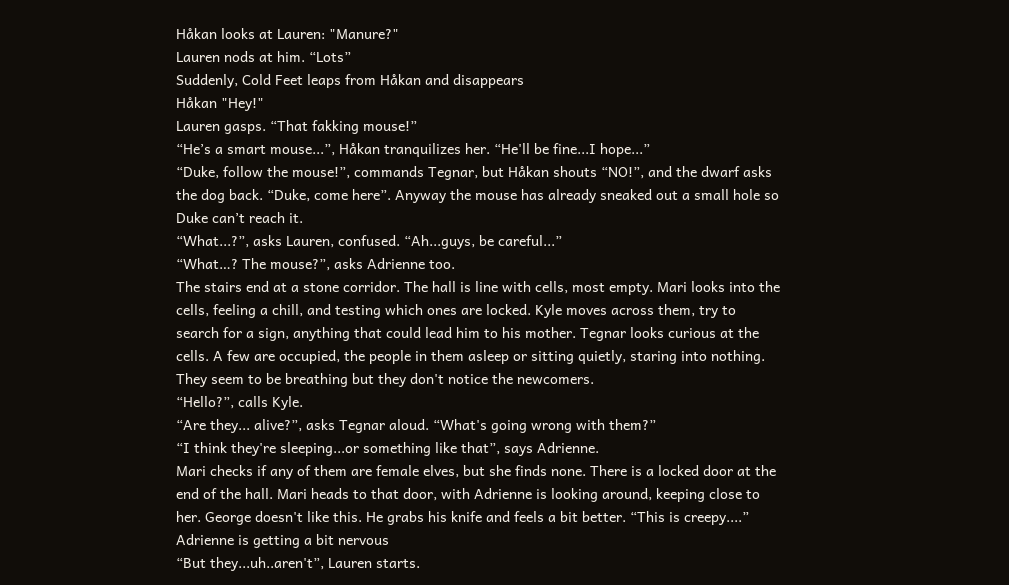Håkan looks at Lauren: "Manure?"
Lauren nods at him. “Lots”
Suddenly, Cold Feet leaps from Håkan and disappears
Håkan "Hey!"
Lauren gasps. “That fakking mouse!”
“He’s a smart mouse...”, Håkan tranquilizes her. “He'll be fine...I hope...”
“Duke, follow the mouse!”, commands Tegnar, but Håkan shouts “NO!”, and the dwarf asks the dog back. “Duke, come here”. Anyway the mouse has already sneaked out a small hole so Duke can’t reach it.
“What...?”, asks Lauren, confused. “Ah...guys, be careful...”
“What…? The mouse?”, asks Adrienne too.
The stairs end at a stone corridor. The hall is line with cells, most empty. Mari looks into the cells, feeling a chill, and testing which ones are locked. Kyle moves across them, try to search for a sign, anything that could lead him to his mother. Tegnar looks curious at the cells. A few are occupied, the people in them asleep or sitting quietly, staring into nothing. They seem to be breathing but they don't notice the newcomers.
“Hello?”, calls Kyle.
“Are they... alive?”, asks Tegnar aloud. “What's going wrong with them?”
“I think they're sleeping...or something like that”, says Adrienne.
Mari checks if any of them are female elves, but she finds none. There is a locked door at the end of the hall. Mari heads to that door, with Adrienne is looking around, keeping close to her. George doesn't like this. He grabs his knife and feels a bit better. “This is creepy....”
Adrienne is getting a bit nervous
“But they...uh..aren't”, Lauren starts.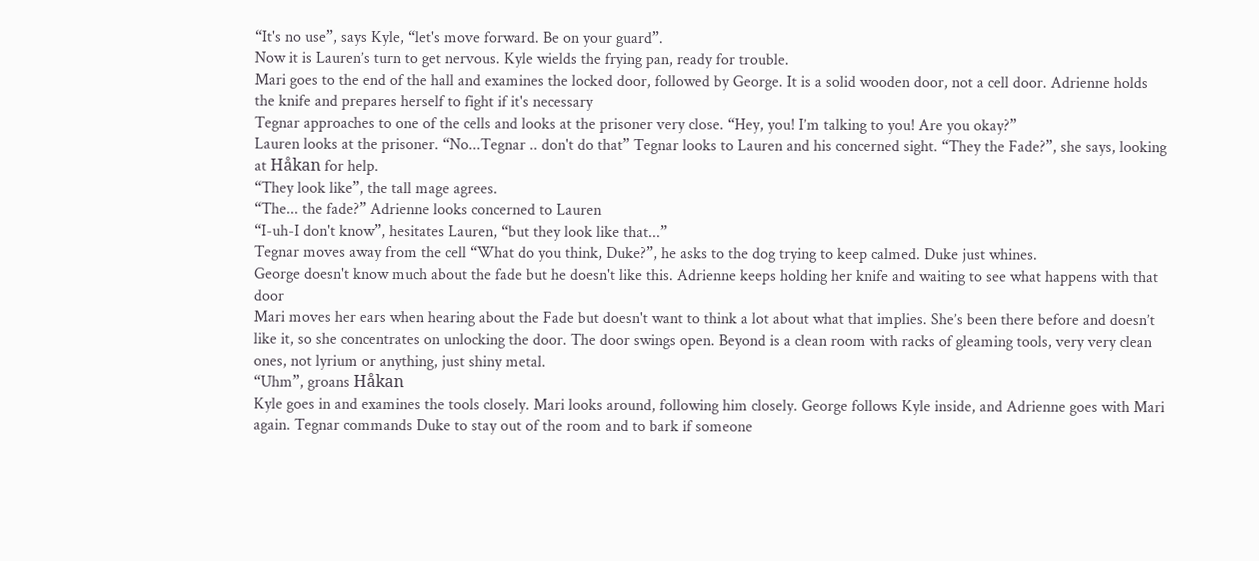“It's no use”, says Kyle, “let's move forward. Be on your guard”.
Now it is Lauren’s turn to get nervous. Kyle wields the frying pan, ready for trouble.
Mari goes to the end of the hall and examines the locked door, followed by George. It is a solid wooden door, not a cell door. Adrienne holds the knife and prepares herself to fight if it's necessary
Tegnar approaches to one of the cells and looks at the prisoner very close. “Hey, you! I’m talking to you! Are you okay?”
Lauren looks at the prisoner. “No...Tegnar .. don't do that” Tegnar looks to Lauren and his concerned sight. “They the Fade?”, she says, looking at Håkan for help.
“They look like”, the tall mage agrees.
“The... the fade?” Adrienne looks concerned to Lauren
“I-uh-I don't know”, hesitates Lauren, “but they look like that...”
Tegnar moves away from the cell “What do you think, Duke?”, he asks to the dog trying to keep calmed. Duke just whines.
George doesn't know much about the fade but he doesn't like this. Adrienne keeps holding her knife and waiting to see what happens with that door
Mari moves her ears when hearing about the Fade but doesn't want to think a lot about what that implies. She’s been there before and doesn’t like it, so she concentrates on unlocking the door. The door swings open. Beyond is a clean room with racks of gleaming tools, very very clean ones, not lyrium or anything, just shiny metal.
“Uhm”, groans Håkan
Kyle goes in and examines the tools closely. Mari looks around, following him closely. George follows Kyle inside, and Adrienne goes with Mari again. Tegnar commands Duke to stay out of the room and to bark if someone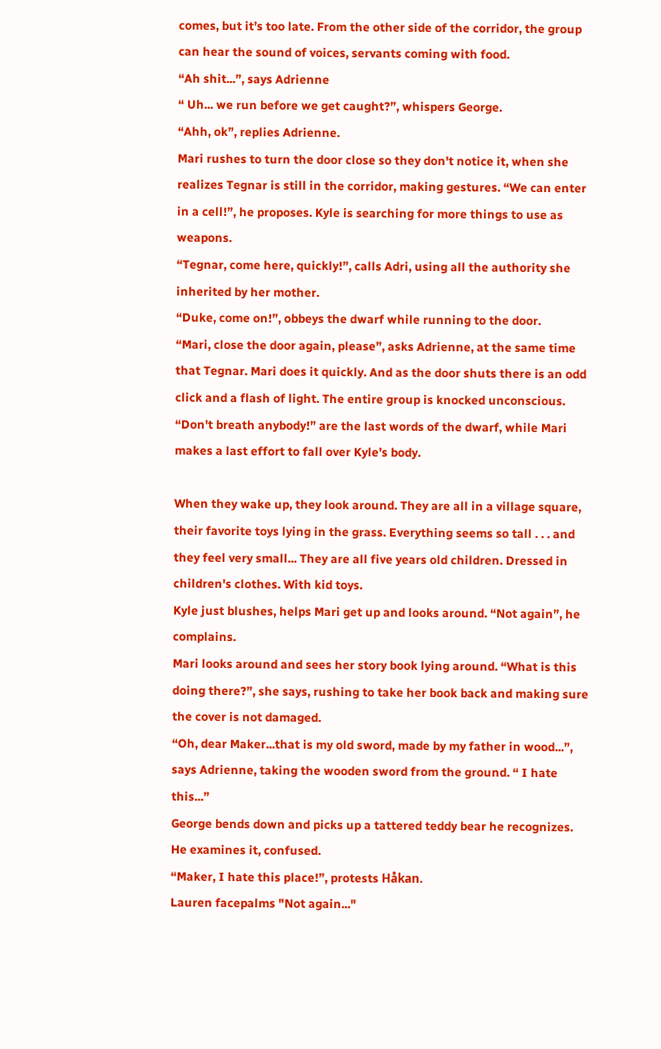comes, but it’s too late. From the other side of the corridor, the group can hear the sound of voices, servants coming with food.
“Ah shit...”, says Adrienne
“ Uh... we run before we get caught?”, whispers George.
“Ahh, ok”, replies Adrienne.
Mari rushes to turn the door close so they don't notice it, when she realizes Tegnar is still in the corridor, making gestures. “We can enter in a cell!”, he proposes. Kyle is searching for more things to use as weapons.
“Tegnar, come here, quickly!”, calls Adri, using all the authority she inherited by her mother.
“Duke, come on!”, obbeys the dwarf while running to the door.
“Mari, close the door again, please”, asks Adrienne, at the same time that Tegnar. Mari does it quickly. And as the door shuts there is an odd click and a flash of light. The entire group is knocked unconscious. “Don't breath anybody!” are the last words of the dwarf, while Mari makes a last effort to fall over Kyle’s body.

When they wake up, they look around. They are all in a village square, their favorite toys lying in the grass. Everything seems so tall . . . and they feel very small... They are all five years old children. Dressed in children's clothes. With kid toys.
Kyle just blushes, helps Mari get up and looks around. “Not again”, he complains.
Mari looks around and sees her story book lying around. “What is this doing there?”, she says, rushing to take her book back and making sure the cover is not damaged.
“Oh, dear Maker...that is my old sword, made by my father in wood...”, says Adrienne, taking the wooden sword from the ground. “ I hate this...”
George bends down and picks up a tattered teddy bear he recognizes. He examines it, confused.
“Maker, I hate this place!”, protests Håkan.
Lauren facepalms "Not again..."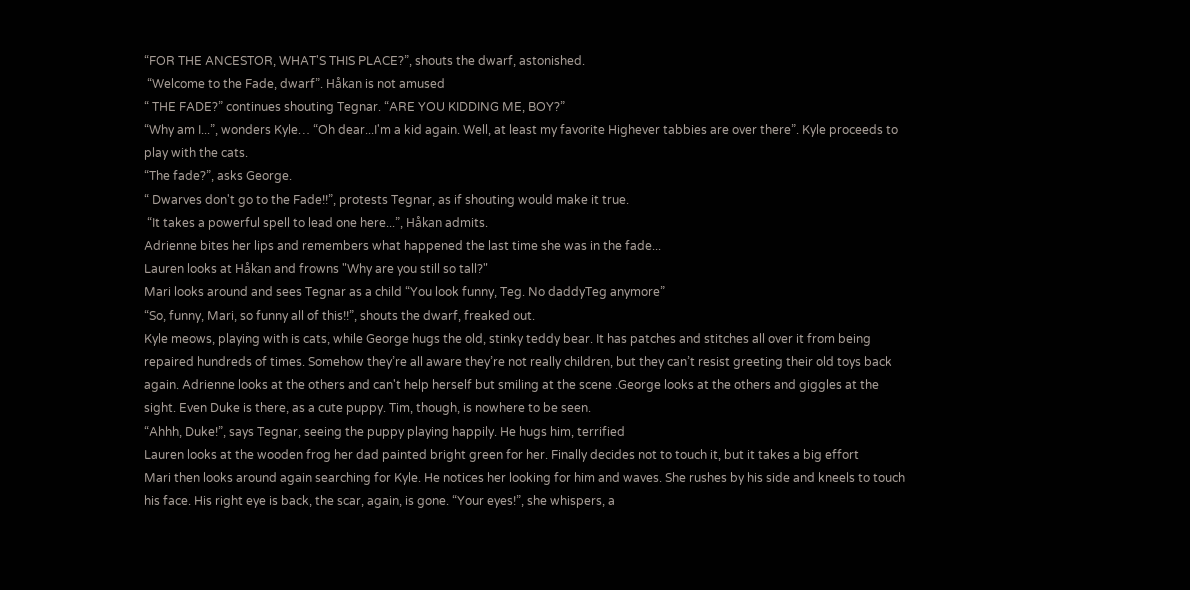“FOR THE ANCESTOR, WHAT'S THIS PLACE?”, shouts the dwarf, astonished.
 “Welcome to the Fade, dwarf”. Håkan is not amused
“ THE FADE?” continues shouting Tegnar. “ARE YOU KIDDING ME, BOY?”
“Why am I...”, wonders Kyle… “Oh dear...I'm a kid again. Well, at least my favorite Highever tabbies are over there”. Kyle proceeds to play with the cats.
“The fade?”, asks George.
“ Dwarves don't go to the Fade!!”, protests Tegnar, as if shouting would make it true.
 “It takes a powerful spell to lead one here...”, Håkan admits.
Adrienne bites her lips and remembers what happened the last time she was in the fade...
Lauren looks at Håkan and frowns "Why are you still so tall?"
Mari looks around and sees Tegnar as a child “You look funny, Teg. No daddyTeg anymore”
“So, funny, Mari, so funny all of this!!”, shouts the dwarf, freaked out.
Kyle meows, playing with is cats, while George hugs the old, stinky teddy bear. It has patches and stitches all over it from being repaired hundreds of times. Somehow they’re all aware they’re not really children, but they can’t resist greeting their old toys back again. Adrienne looks at the others and can't help herself but smiling at the scene .George looks at the others and giggles at the sight. Even Duke is there, as a cute puppy. Tim, though, is nowhere to be seen.
“Ahhh, Duke!”, says Tegnar, seeing the puppy playing happily. He hugs him, terrified
Lauren looks at the wooden frog her dad painted bright green for her. Finally decides not to touch it, but it takes a big effort
Mari then looks around again searching for Kyle. He notices her looking for him and waves. She rushes by his side and kneels to touch his face. His right eye is back, the scar, again, is gone. “Your eyes!”, she whispers, a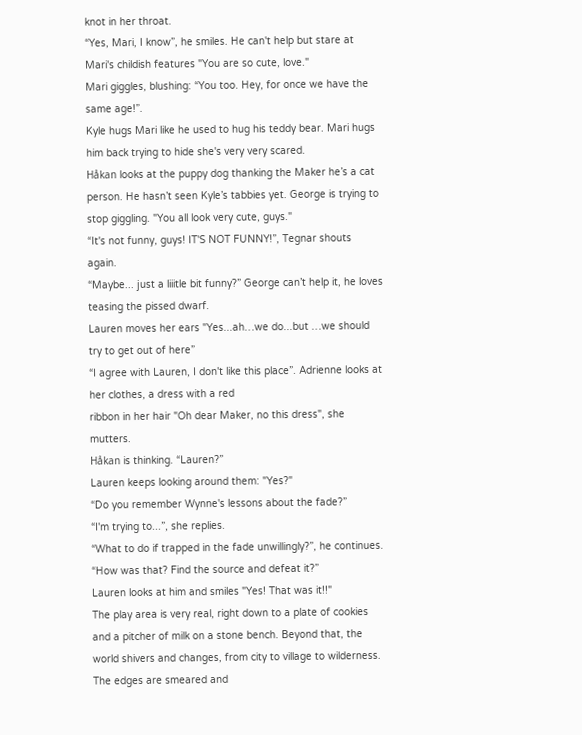knot in her throat.
“Yes, Mari, I know”, he smiles. He can't help but stare at Mari's childish features "You are so cute, love."
Mari giggles, blushing: “You too. Hey, for once we have the same age!”.
Kyle hugs Mari like he used to hug his teddy bear. Mari hugs him back trying to hide she's very very scared.
Håkan looks at the puppy dog thanking the Maker he’s a cat person. He hasn’t seen Kyle’s tabbies yet. George is trying to stop giggling. "You all look very cute, guys."
“It's not funny, guys! IT'S NOT FUNNY!”, Tegnar shouts again.
“Maybe... just a liiitle bit funny?” George can’t help it, he loves teasing the pissed dwarf.
Lauren moves her ears "Yes...ah…we do...but …we should try to get out of here”
“I agree with Lauren, I don't like this place”. Adrienne looks at her clothes, a dress with a red
ribbon in her hair "Oh dear Maker, no this dress", she mutters.
Håkan is thinking. “Lauren?”
Lauren keeps looking around them: "Yes?"
“Do you remember Wynne's lessons about the fade?”
“I'm trying to...”, she replies.
“What to do if trapped in the fade unwillingly?”, he continues. “How was that? Find the source and defeat it?”
Lauren looks at him and smiles "Yes! That was it!!"
The play area is very real, right down to a plate of cookies and a pitcher of milk on a stone bench. Beyond that, the world shivers and changes, from city to village to wilderness. The edges are smeared and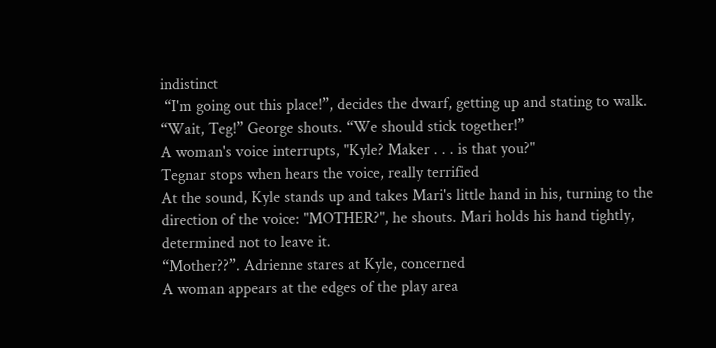indistinct
 “I'm going out this place!”, decides the dwarf, getting up and stating to walk.
“Wait, Teg!” George shouts. “We should stick together!”
A woman's voice interrupts, "Kyle? Maker . . . is that you?"
Tegnar stops when hears the voice, really terrified
At the sound, Kyle stands up and takes Mari's little hand in his, turning to the direction of the voice: "MOTHER?", he shouts. Mari holds his hand tightly, determined not to leave it.
“Mother??”. Adrienne stares at Kyle, concerned
A woman appears at the edges of the play area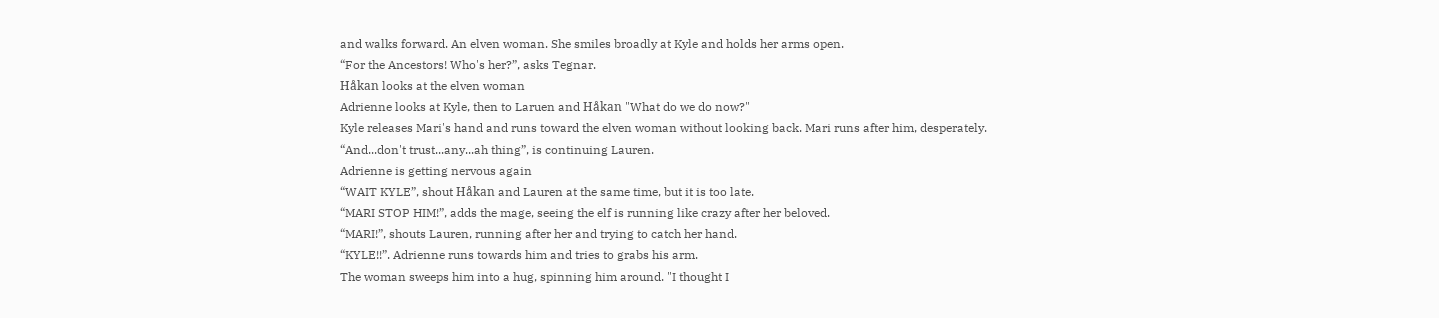and walks forward. An elven woman. She smiles broadly at Kyle and holds her arms open.
“For the Ancestors! Who's her?”, asks Tegnar.
Håkan looks at the elven woman
Adrienne looks at Kyle, then to Laruen and Håkan "What do we do now?"
Kyle releases Mari's hand and runs toward the elven woman without looking back. Mari runs after him, desperately.
“And...don't trust...any...ah thing”, is continuing Lauren.
Adrienne is getting nervous again
“WAIT KYLE”, shout Håkan and Lauren at the same time, but it is too late.
“MARI STOP HIM!”, adds the mage, seeing the elf is running like crazy after her beloved.
“MARI!”, shouts Lauren, running after her and trying to catch her hand.
“KYLE!!”. Adrienne runs towards him and tries to grabs his arm.
The woman sweeps him into a hug, spinning him around. "I thought I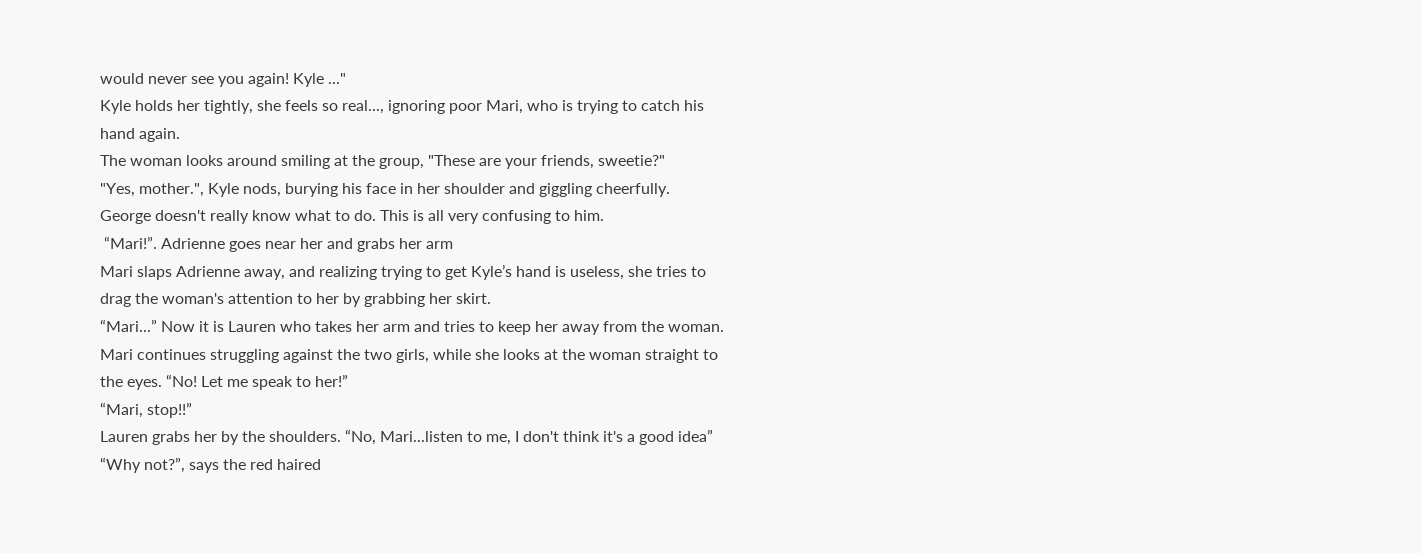would never see you again! Kyle ..."
Kyle holds her tightly, she feels so real..., ignoring poor Mari, who is trying to catch his hand again.
The woman looks around smiling at the group, "These are your friends, sweetie?"
"Yes, mother.", Kyle nods, burying his face in her shoulder and giggling cheerfully.
George doesn't really know what to do. This is all very confusing to him.
 “Mari!”. Adrienne goes near her and grabs her arm
Mari slaps Adrienne away, and realizing trying to get Kyle’s hand is useless, she tries to drag the woman's attention to her by grabbing her skirt.
“Mari...” Now it is Lauren who takes her arm and tries to keep her away from the woman.
Mari continues struggling against the two girls, while she looks at the woman straight to the eyes. “No! Let me speak to her!”
“Mari, stop!!”
Lauren grabs her by the shoulders. “No, Mari...listen to me, I don't think it's a good idea”
“Why not?”, says the red haired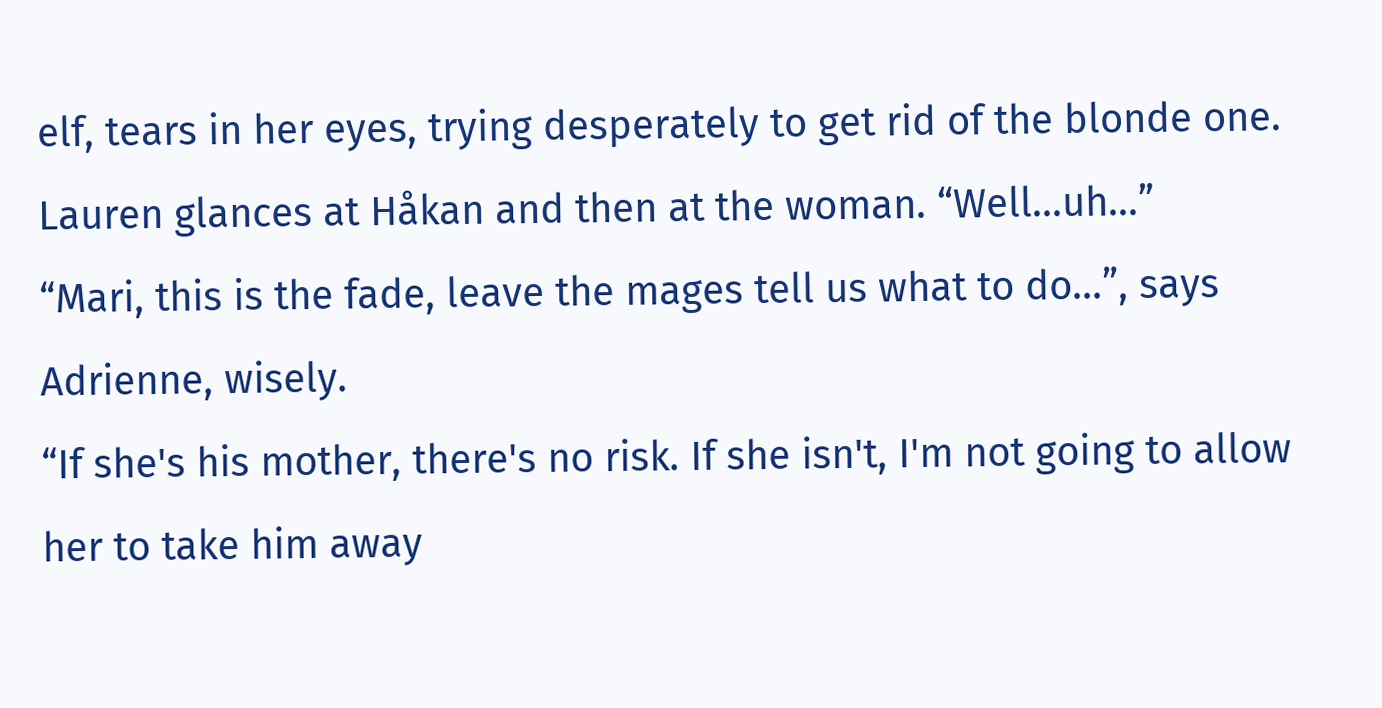elf, tears in her eyes, trying desperately to get rid of the blonde one. Lauren glances at Håkan and then at the woman. “Well...uh...”
“Mari, this is the fade, leave the mages tell us what to do...”, says Adrienne, wisely.
“If she's his mother, there's no risk. If she isn't, I'm not going to allow her to take him away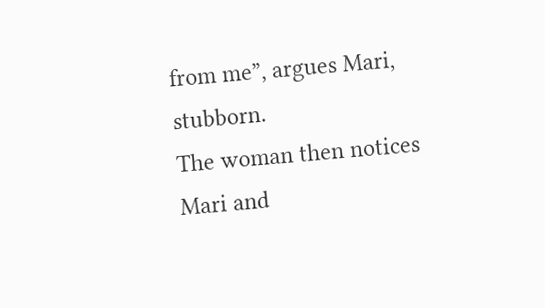from me”, argues Mari, stubborn.
The woman then notices Mari and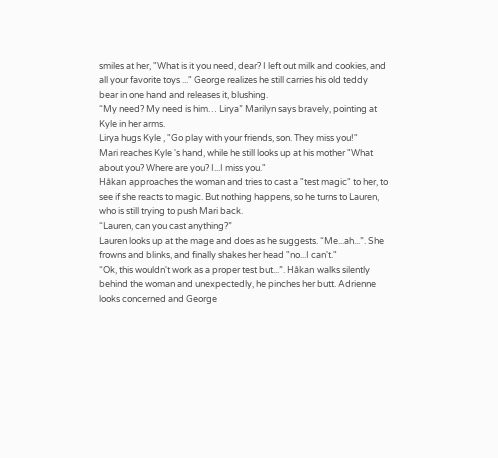smiles at her, "What is it you need, dear? I left out milk and cookies, and all your favorite toys ..." George realizes he still carries his old teddy bear in one hand and releases it, blushing.
“My need? My need is him… Lirya” Marilyn says bravely, pointing at Kyle in her arms.
Lirya hugs Kyle , "Go play with your friends, son. They miss you!"
Mari reaches Kyle 's hand, while he still looks up at his mother "What about you? Where are you? I...I miss you."
Håkan approaches the woman and tries to cast a "test magic" to her, to see if she reacts to magic. But nothing happens, so he turns to Lauren, who is still trying to push Mari back.
“Lauren, can you cast anything?”
Lauren looks up at the mage and does as he suggests. “Me...ah...”. She frowns and blinks, and finally shakes her head "no...I can't."
“Ok, this wouldn't work as a proper test but...”. Håkan walks silently behind the woman and unexpectedly, he pinches her butt. Adrienne looks concerned and George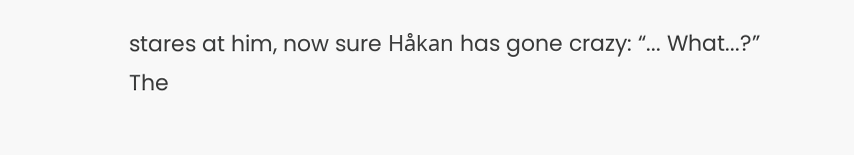stares at him, now sure Håkan has gone crazy: “... What...?”
The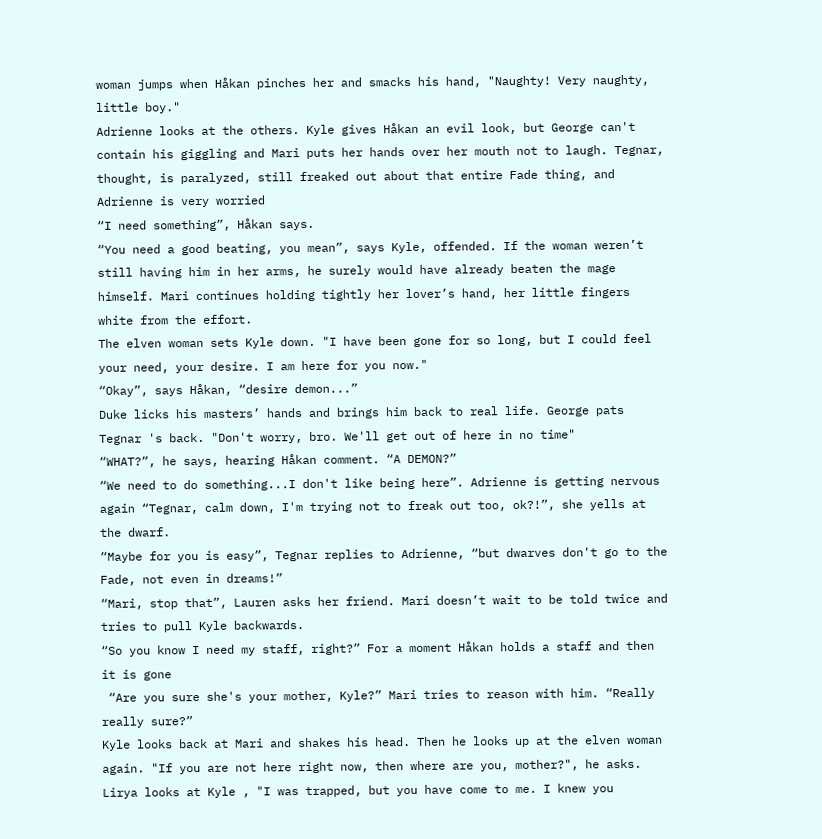woman jumps when Håkan pinches her and smacks his hand, "Naughty! Very naughty, little boy."
Adrienne looks at the others. Kyle gives Håkan an evil look, but George can't contain his giggling and Mari puts her hands over her mouth not to laugh. Tegnar, thought, is paralyzed, still freaked out about that entire Fade thing, and Adrienne is very worried
“I need something”, Håkan says.
“You need a good beating, you mean”, says Kyle, offended. If the woman weren’t still having him in her arms, he surely would have already beaten the mage himself. Mari continues holding tightly her lover’s hand, her little fingers white from the effort.
The elven woman sets Kyle down. "I have been gone for so long, but I could feel your need, your desire. I am here for you now."
“Okay”, says Håkan, “desire demon...”
Duke licks his masters’ hands and brings him back to real life. George pats Tegnar 's back. "Don't worry, bro. We'll get out of here in no time"
“WHAT?”, he says, hearing Håkan comment. “A DEMON?”
“We need to do something...I don't like being here”. Adrienne is getting nervous again “Tegnar, calm down, I'm trying not to freak out too, ok?!”, she yells at the dwarf.
“Maybe for you is easy”, Tegnar replies to Adrienne, “but dwarves don't go to the Fade, not even in dreams!”
“Mari, stop that”, Lauren asks her friend. Mari doesn’t wait to be told twice and tries to pull Kyle backwards.
“So you know I need my staff, right?” For a moment Håkan holds a staff and then it is gone
 “Are you sure she's your mother, Kyle?” Mari tries to reason with him. “Really really sure?”
Kyle looks back at Mari and shakes his head. Then he looks up at the elven woman again. "If you are not here right now, then where are you, mother?", he asks.
Lirya looks at Kyle , "I was trapped, but you have come to me. I knew you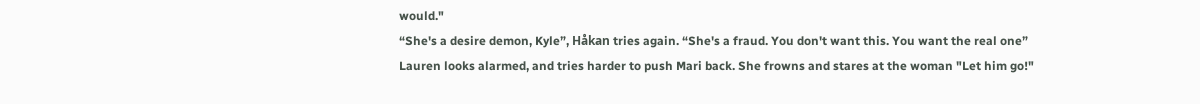would."
“She's a desire demon, Kyle”, Håkan tries again. “She's a fraud. You don't want this. You want the real one”
Lauren looks alarmed, and tries harder to push Mari back. She frowns and stares at the woman "Let him go!"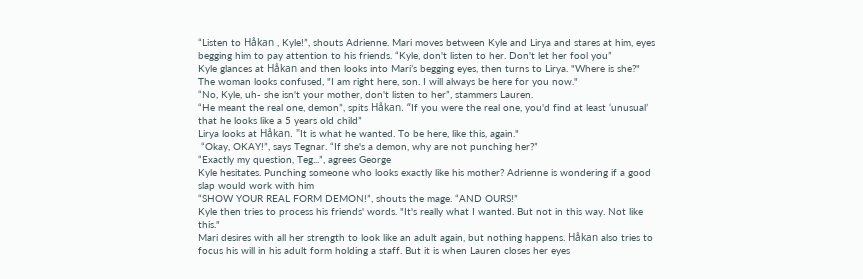“Listen to Håkan , Kyle!”, shouts Adrienne. Mari moves between Kyle and Lirya and stares at him, eyes begging him to pay attention to his friends. “Kyle, don't listen to her. Don't let her fool you”
Kyle glances at Håkan and then looks into Mari’s begging eyes, then turns to Lirya. "Where is she?"
The woman looks confused, "I am right here, son. I will always be here for you now."
“No, Kyle, uh- she isn't your mother, don't listen to her”, stammers Lauren.
“He meant the real one, demon”, spits Håkan. “If you were the real one, you'd find at least ‘unusual’ that he looks like a 5 years old child”
Lirya looks at Håkan. "It is what he wanted. To be here, like this, again."
 “Okay, OKAY!”, says Tegnar. “If she's a demon, why are not punching her?”
“Exactly my question, Teg...”, agrees George
Kyle hesitates. Punching someone who looks exactly like his mother? Adrienne is wondering if a good slap would work with him
“SHOW YOUR REAL FORM DEMON!”, shouts the mage. “AND OURS!”
Kyle then tries to process his friends' words. "It's really what I wanted. But not in this way. Not like this."
Mari desires with all her strength to look like an adult again, but nothing happens. Håkan also tries to focus his will in his adult form holding a staff. But it is when Lauren closes her eyes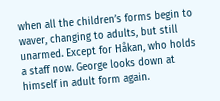when all the children’s forms begin to waver, changing to adults, but still unarmed. Except for Håkan, who holds a staff now. George looks down at himself in adult form again.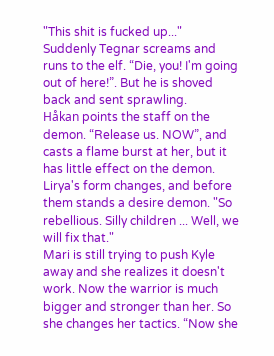"This shit is fucked up..."
Suddenly Tegnar screams and runs to the elf. “Die, you! I'm going out of here!”. But he is shoved back and sent sprawling.
Håkan points the staff on the demon. “Release us. NOW”, and casts a flame burst at her, but it has little effect on the demon.
Lirya's form changes, and before them stands a desire demon. "So rebellious. Silly children ... Well, we will fix that."
Mari is still trying to push Kyle away and she realizes it doesn't work. Now the warrior is much bigger and stronger than her. So she changes her tactics. “Now she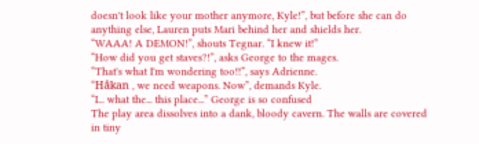doesn't look like your mother anymore, Kyle!”, but before she can do anything else, Lauren puts Mari behind her and shields her.
“WAAA! A DEMON!”, shouts Tegnar. “I knew it!”
“How did you get staves?!”, asks George to the mages.
“That's what I'm wondering too!!”, says Adrienne.
“Håkan , we need weapons. Now”, demands Kyle.
“I... what the... this place...” George is so confused
The play area dissolves into a dank, bloody cavern. The walls are covered in tiny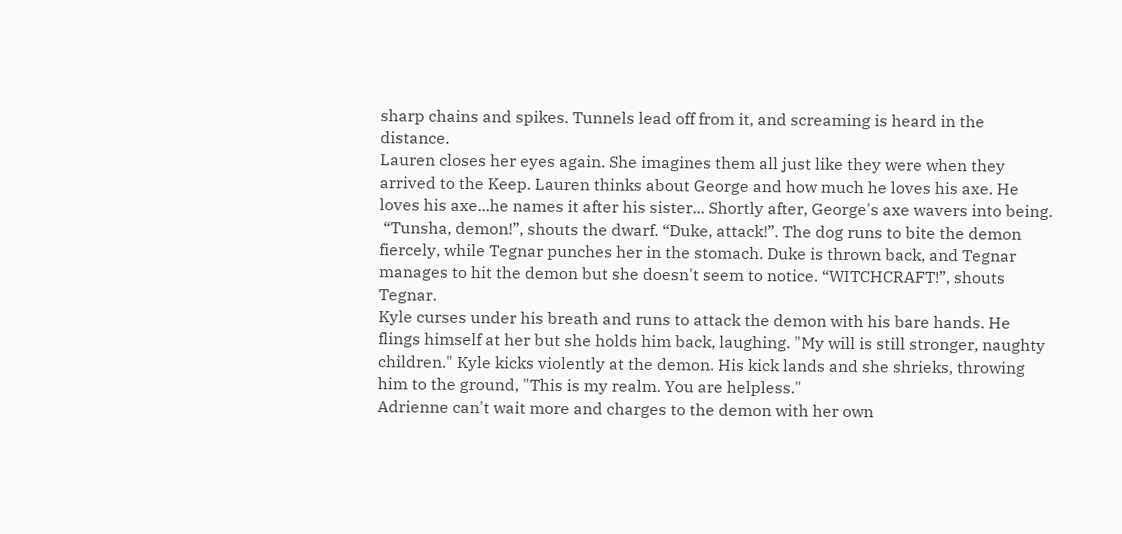sharp chains and spikes. Tunnels lead off from it, and screaming is heard in the distance.
Lauren closes her eyes again. She imagines them all just like they were when they arrived to the Keep. Lauren thinks about George and how much he loves his axe. He loves his axe...he names it after his sister... Shortly after, George's axe wavers into being.
 “Tunsha, demon!”, shouts the dwarf. “Duke, attack!”. The dog runs to bite the demon fiercely, while Tegnar punches her in the stomach. Duke is thrown back, and Tegnar manages to hit the demon but she doesn't seem to notice. “WITCHCRAFT!”, shouts Tegnar.
Kyle curses under his breath and runs to attack the demon with his bare hands. He flings himself at her but she holds him back, laughing. "My will is still stronger, naughty children." Kyle kicks violently at the demon. His kick lands and she shrieks, throwing him to the ground, "This is my realm. You are helpless."
Adrienne can't wait more and charges to the demon with her own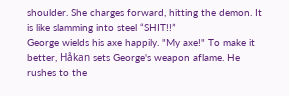shoulder. She charges forward, hitting the demon. It is like slamming into steel “SHIT!!”
George wields his axe happily. "My axe!" To make it better, Håkan sets George's weapon aflame. He rushes to the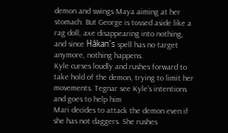demon and swings Maya aiming at her stomach. But George is tossed aside like a rag doll, axe disappearing into nothing, and since Håkan's spell has no target anymore, nothing happens.
Kyle curses loudly and rushes forward to take hold of the demon, trying to limit her movements. Tegnar see Kyle’s intentions and goes to help him
Mari decides to attack the demon even if she has not daggers. She rushes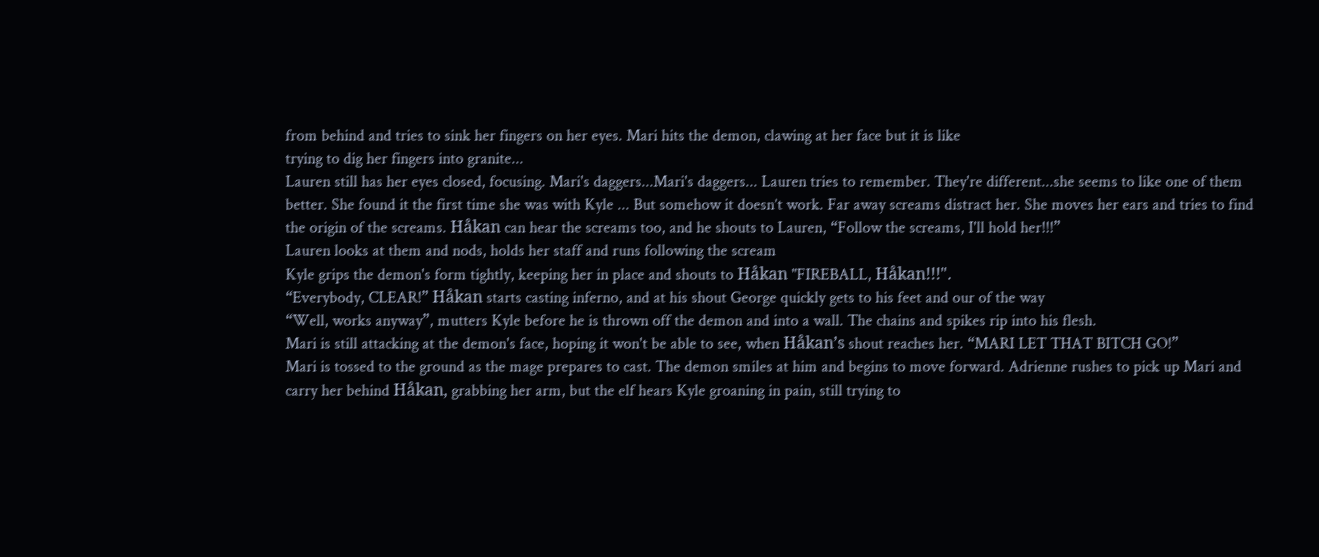from behind and tries to sink her fingers on her eyes. Mari hits the demon, clawing at her face but it is like
trying to dig her fingers into granite...
Lauren still has her eyes closed, focusing. Mari's daggers...Mari's daggers... Lauren tries to remember. They're different...she seems to like one of them better. She found it the first time she was with Kyle ... But somehow it doesn’t work. Far away screams distract her. She moves her ears and tries to find the origin of the screams. Håkan can hear the screams too, and he shouts to Lauren, “Follow the screams, I'll hold her!!!”
Lauren looks at them and nods, holds her staff and runs following the scream
Kyle grips the demon's form tightly, keeping her in place and shouts to Håkan "FIREBALL, Håkan!!!".
“Everybody, CLEAR!” Håkan starts casting inferno, and at his shout George quickly gets to his feet and our of the way
“Well, works anyway”, mutters Kyle before he is thrown off the demon and into a wall. The chains and spikes rip into his flesh.
Mari is still attacking at the demon's face, hoping it won't be able to see, when Håkan’s shout reaches her. “MARI LET THAT BITCH GO!”
Mari is tossed to the ground as the mage prepares to cast. The demon smiles at him and begins to move forward. Adrienne rushes to pick up Mari and carry her behind Håkan, grabbing her arm, but the elf hears Kyle groaning in pain, still trying to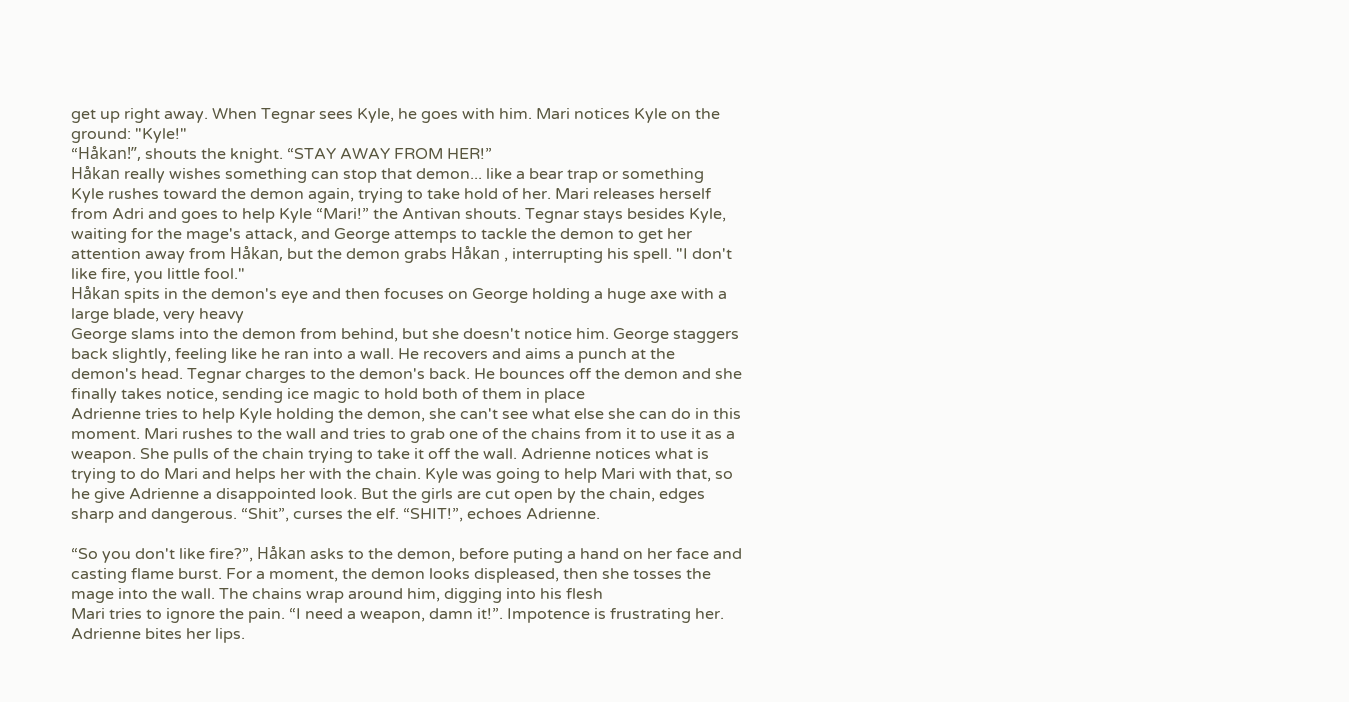get up right away. When Tegnar sees Kyle, he goes with him. Mari notices Kyle on the ground: "Kyle!"
“Håkan!”, shouts the knight. “STAY AWAY FROM HER!”
Håkan really wishes something can stop that demon... like a bear trap or something
Kyle rushes toward the demon again, trying to take hold of her. Mari releases herself from Adri and goes to help Kyle “Mari!” the Antivan shouts. Tegnar stays besides Kyle, waiting for the mage's attack, and George attemps to tackle the demon to get her attention away from Håkan, but the demon grabs Håkan , interrupting his spell. "I don't like fire, you little fool."
Håkan spits in the demon's eye and then focuses on George holding a huge axe with a large blade, very heavy
George slams into the demon from behind, but she doesn't notice him. George staggers back slightly, feeling like he ran into a wall. He recovers and aims a punch at the demon's head. Tegnar charges to the demon's back. He bounces off the demon and she finally takes notice, sending ice magic to hold both of them in place
Adrienne tries to help Kyle holding the demon, she can't see what else she can do in this moment. Mari rushes to the wall and tries to grab one of the chains from it to use it as a weapon. She pulls of the chain trying to take it off the wall. Adrienne notices what is trying to do Mari and helps her with the chain. Kyle was going to help Mari with that, so he give Adrienne a disappointed look. But the girls are cut open by the chain, edges sharp and dangerous. “Shit”, curses the elf. “SHIT!”, echoes Adrienne.

“So you don't like fire?”, Håkan asks to the demon, before puting a hand on her face and casting flame burst. For a moment, the demon looks displeased, then she tosses the mage into the wall. The chains wrap around him, digging into his flesh
Mari tries to ignore the pain. “I need a weapon, damn it!”. Impotence is frustrating her. Adrienne bites her lips.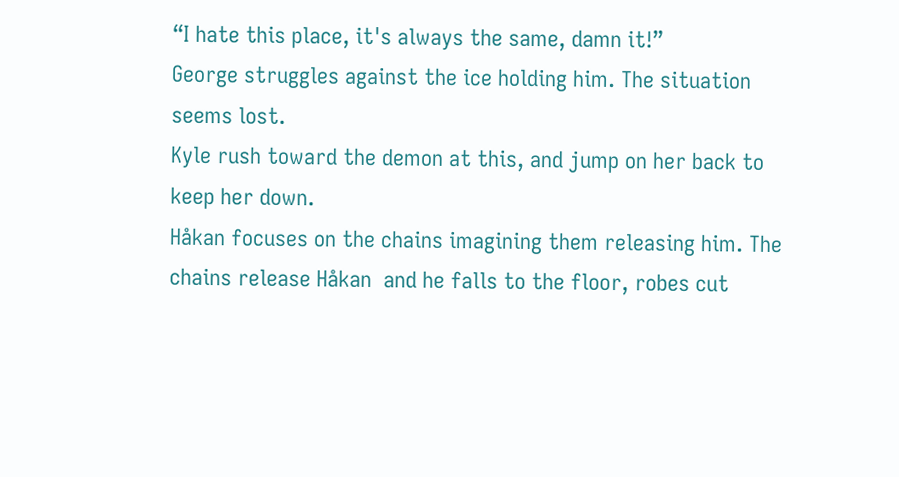“I hate this place, it's always the same, damn it!”
George struggles against the ice holding him. The situation seems lost.
Kyle rush toward the demon at this, and jump on her back to keep her down.
Håkan focuses on the chains imagining them releasing him. The chains release Håkan  and he falls to the floor, robes cut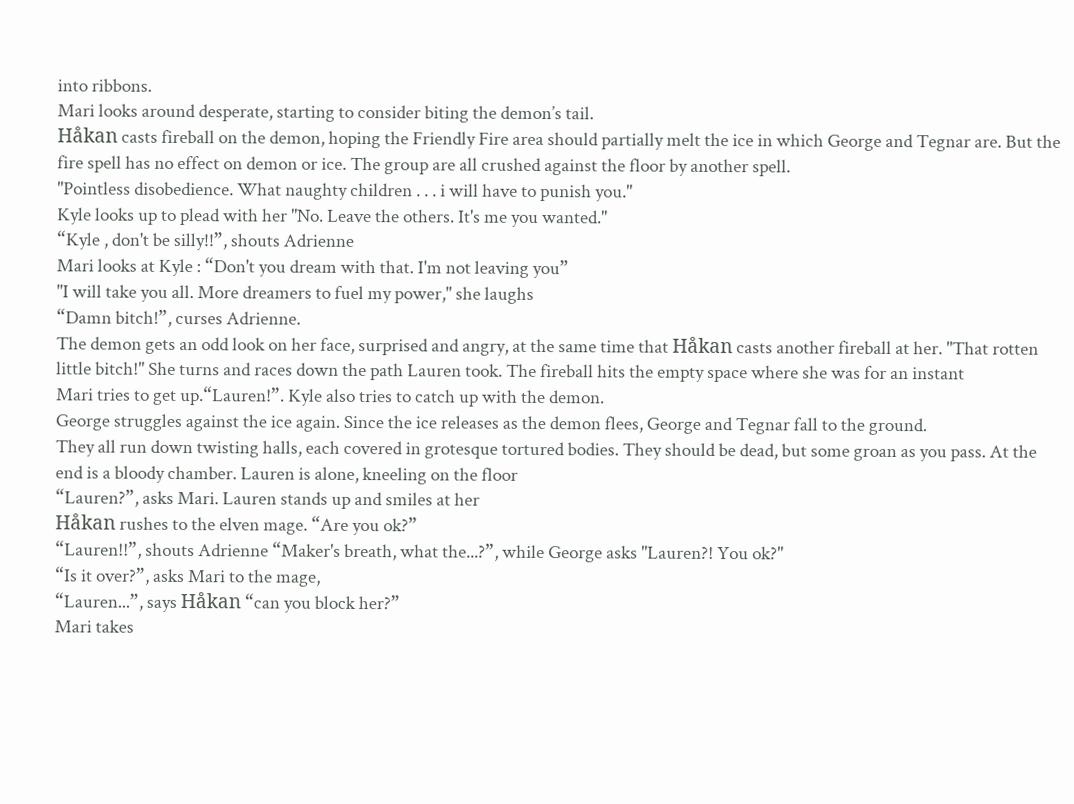into ribbons.
Mari looks around desperate, starting to consider biting the demon’s tail.
Håkan casts fireball on the demon, hoping the Friendly Fire area should partially melt the ice in which George and Tegnar are. But the fire spell has no effect on demon or ice. The group are all crushed against the floor by another spell.
"Pointless disobedience. What naughty children . . . i will have to punish you."
Kyle looks up to plead with her "No. Leave the others. It's me you wanted."
“Kyle , don't be silly!!”, shouts Adrienne
Mari looks at Kyle : “Don't you dream with that. I'm not leaving you”
"I will take you all. More dreamers to fuel my power," she laughs
“Damn bitch!”, curses Adrienne.
The demon gets an odd look on her face, surprised and angry, at the same time that Håkan casts another fireball at her. "That rotten little bitch!" She turns and races down the path Lauren took. The fireball hits the empty space where she was for an instant
Mari tries to get up.“Lauren!”. Kyle also tries to catch up with the demon.
George struggles against the ice again. Since the ice releases as the demon flees, George and Tegnar fall to the ground.
They all run down twisting halls, each covered in grotesque tortured bodies. They should be dead, but some groan as you pass. At the end is a bloody chamber. Lauren is alone, kneeling on the floor
“Lauren?”, asks Mari. Lauren stands up and smiles at her
Håkan rushes to the elven mage. “Are you ok?”
“Lauren!!”, shouts Adrienne “Maker's breath, what the...?”, while George asks "Lauren?! You ok?"
“Is it over?”, asks Mari to the mage,
“Lauren...”, says Håkan “can you block her?”
Mari takes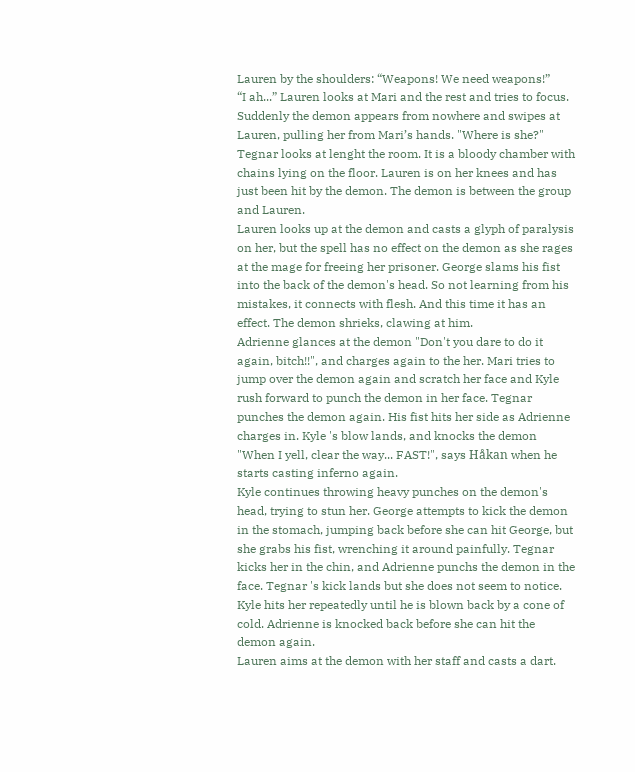Lauren by the shoulders: “Weapons! We need weapons!”
“I ah...” Lauren looks at Mari and the rest and tries to focus.
Suddenly the demon appears from nowhere and swipes at Lauren, pulling her from Mari’s hands. "Where is she?"
Tegnar looks at lenght the room. It is a bloody chamber with chains lying on the floor. Lauren is on her knees and has just been hit by the demon. The demon is between the group and Lauren.
Lauren looks up at the demon and casts a glyph of paralysis on her, but the spell has no effect on the demon as she rages at the mage for freeing her prisoner. George slams his fist into the back of the demon's head. So not learning from his mistakes, it connects with flesh. And this time it has an effect. The demon shrieks, clawing at him.
Adrienne glances at the demon "Don't you dare to do it again, bitch!!", and charges again to the her. Mari tries to jump over the demon again and scratch her face and Kyle rush forward to punch the demon in her face. Tegnar punches the demon again. His fist hits her side as Adrienne charges in. Kyle 's blow lands, and knocks the demon
"When I yell, clear the way... FAST!", says Håkan when he starts casting inferno again.
Kyle continues throwing heavy punches on the demon's head, trying to stun her. George attempts to kick the demon in the stomach, jumping back before she can hit George, but she grabs his fist, wrenching it around painfully. Tegnar kicks her in the chin, and Adrienne punchs the demon in the face. Tegnar 's kick lands but she does not seem to notice. Kyle hits her repeatedly until he is blown back by a cone of cold. Adrienne is knocked back before she can hit the demon again.
Lauren aims at the demon with her staff and casts a dart.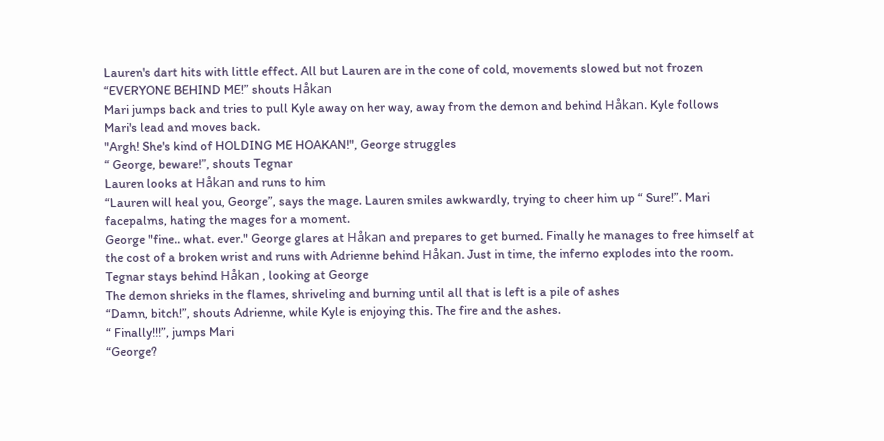Lauren's dart hits with little effect. All but Lauren are in the cone of cold, movements slowed but not frozen
“EVERYONE BEHIND ME!” shouts Håkan
Mari jumps back and tries to pull Kyle away on her way, away from the demon and behind Håkan. Kyle follows Mari's lead and moves back.
"Argh! She's kind of HOLDING ME HOAKAN!", George struggles
“ George, beware!”, shouts Tegnar
Lauren looks at Håkan and runs to him
“Lauren will heal you, George”, says the mage. Lauren smiles awkwardly, trying to cheer him up “ Sure!”. Mari facepalms, hating the mages for a moment.
George "fine.. what. ever." George glares at Håkan and prepares to get burned. Finally he manages to free himself at the cost of a broken wrist and runs with Adrienne behind Håkan. Just in time, the inferno explodes into the room.
Tegnar stays behind Håkan , looking at George
The demon shrieks in the flames, shriveling and burning until all that is left is a pile of ashes
“Damn, bitch!”, shouts Adrienne, while Kyle is enjoying this. The fire and the ashes.
“ Finally!!!”, jumps Mari
“George?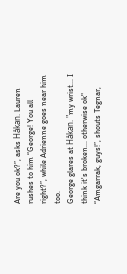Are you ok?”, asks Håkan. Lauren rushes to him “George! You all right?”, while Adrienne goes near him too.
George glares at Håkan. "my wrist... I think it's broken... otherwise ok"
“Amgarrak, guys!”, shouts Tegnar,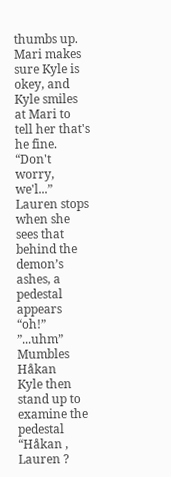thumbs up.
Mari makes sure Kyle is okey, and Kyle smiles at Mari to tell her that's he fine.
“Don't worry, we'l...” Lauren stops when she sees that behind the demon’s ashes, a pedestal appears “oh!”
”...uhm” Mumbles Håkan
Kyle then stand up to examine the pedestal “Håkan , Lauren ?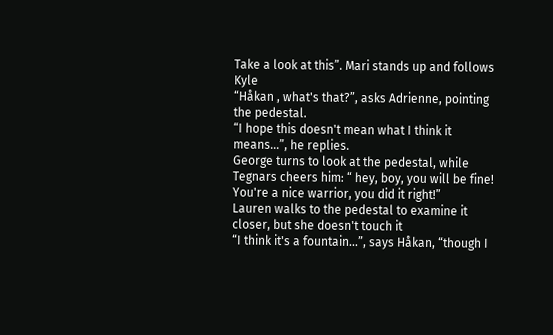Take a look at this”. Mari stands up and follows Kyle
“Håkan , what's that?”, asks Adrienne, pointing the pedestal.
“I hope this doesn't mean what I think it means...”, he replies.
George turns to look at the pedestal, while Tegnars cheers him: “ hey, boy, you will be fine! You're a nice warrior, you did it right!”
Lauren walks to the pedestal to examine it closer, but she doesn't touch it
“I think it's a fountain...”, says Håkan, “though I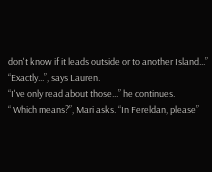don't know if it leads outside or to another Island...”
“Exactly...”, says Lauren.
“I've only read about those...” he continues.
“ Which means?”, Mari asks. “In Fereldan, please”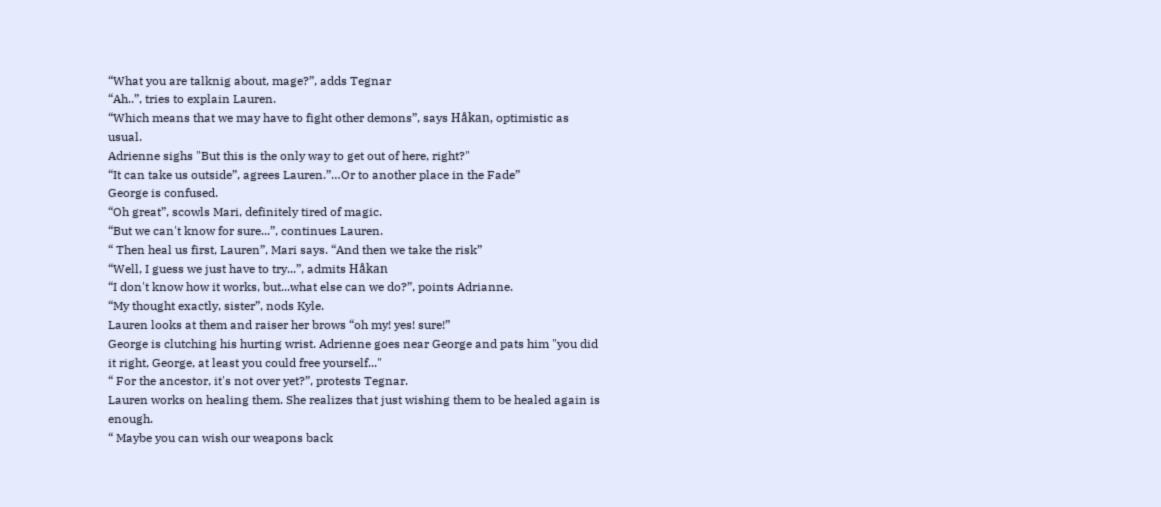“What you are talknig about, mage?”, adds Tegnar
“Ah..”, tries to explain Lauren.
“Which means that we may have to fight other demons”, says Håkan, optimistic as usual.
Adrienne sighs "But this is the only way to get out of here, right?"
“It can take us outside”, agrees Lauren.”…Or to another place in the Fade”
George is confused.
“Oh great”, scowls Mari, definitely tired of magic.
“But we can't know for sure...”, continues Lauren.
“ Then heal us first, Lauren”, Mari says. “And then we take the risk”
“Well, I guess we just have to try...”, admits Håkan
“I don't know how it works, but...what else can we do?”, points Adrianne.
“My thought exactly, sister”, nods Kyle.
Lauren looks at them and raiser her brows “oh my! yes! sure!”
George is clutching his hurting wrist. Adrienne goes near George and pats him "you did it right, George, at least you could free yourself..."
“ For the ancestor, it's not over yet?”, protests Tegnar.
Lauren works on healing them. She realizes that just wishing them to be healed again is enough.
“ Maybe you can wish our weapons back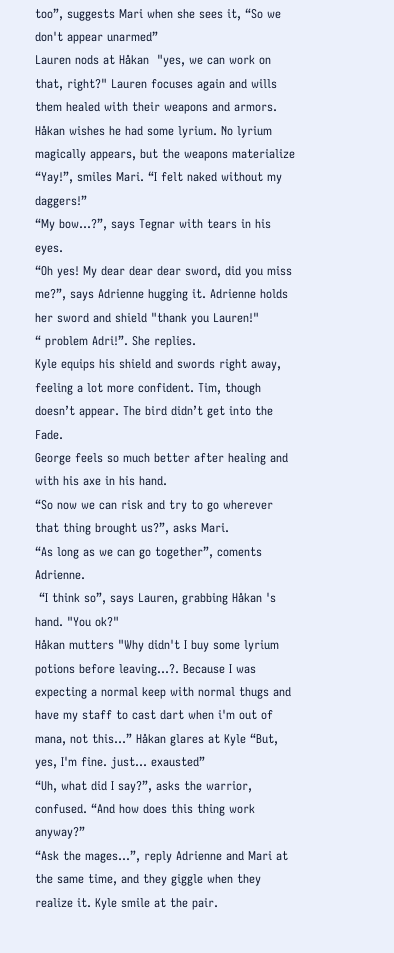too”, suggests Mari when she sees it, “So we don't appear unarmed”
Lauren nods at Håkan  "yes, we can work on that, right?" Lauren focuses again and wills them healed with their weapons and armors. Håkan wishes he had some lyrium. No lyrium magically appears, but the weapons materialize
“Yay!”, smiles Mari. “I felt naked without my daggers!”
“My bow...?”, says Tegnar with tears in his eyes.
“Oh yes! My dear dear dear sword, did you miss me?”, says Adrienne hugging it. Adrienne holds her sword and shield "thank you Lauren!"
“ problem Adri!”. She replies.
Kyle equips his shield and swords right away, feeling a lot more confident. Tim, though doesn’t appear. The bird didn’t get into the Fade.
George feels so much better after healing and with his axe in his hand.
“So now we can risk and try to go wherever that thing brought us?”, asks Mari.
“As long as we can go together”, coments Adrienne.
 “I think so”, says Lauren, grabbing Håkan 's hand. "You ok?"
Håkan mutters "Why didn't I buy some lyrium potions before leaving...?. Because I was expecting a normal keep with normal thugs and have my staff to cast dart when i'm out of mana, not this…” Håkan glares at Kyle “But, yes, I'm fine. just... exausted”
“Uh, what did I say?”, asks the warrior, confused. “And how does this thing work anyway?”
“Ask the mages...”, reply Adrienne and Mari at the same time, and they giggle when they realize it. Kyle smile at the pair.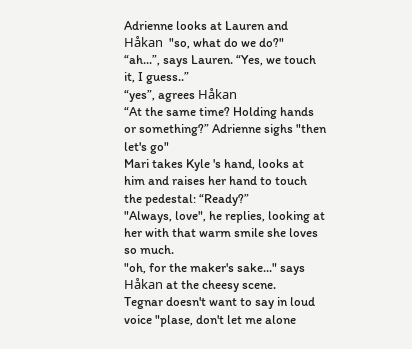Adrienne looks at Lauren and Håkan  "so, what do we do?"
“ah...”, says Lauren. “Yes, we touch it, I guess..”
“yes”, agrees Håkan
“At the same time? Holding hands or something?” Adrienne sighs "then let's go"
Mari takes Kyle 's hand, looks at him and raises her hand to touch the pedestal: “Ready?”
"Always, love", he replies, looking at her with that warm smile she loves so much.
"oh, for the maker's sake..." says Håkan at the cheesy scene.
Tegnar doesn't want to say in loud voice "plase, don't let me alone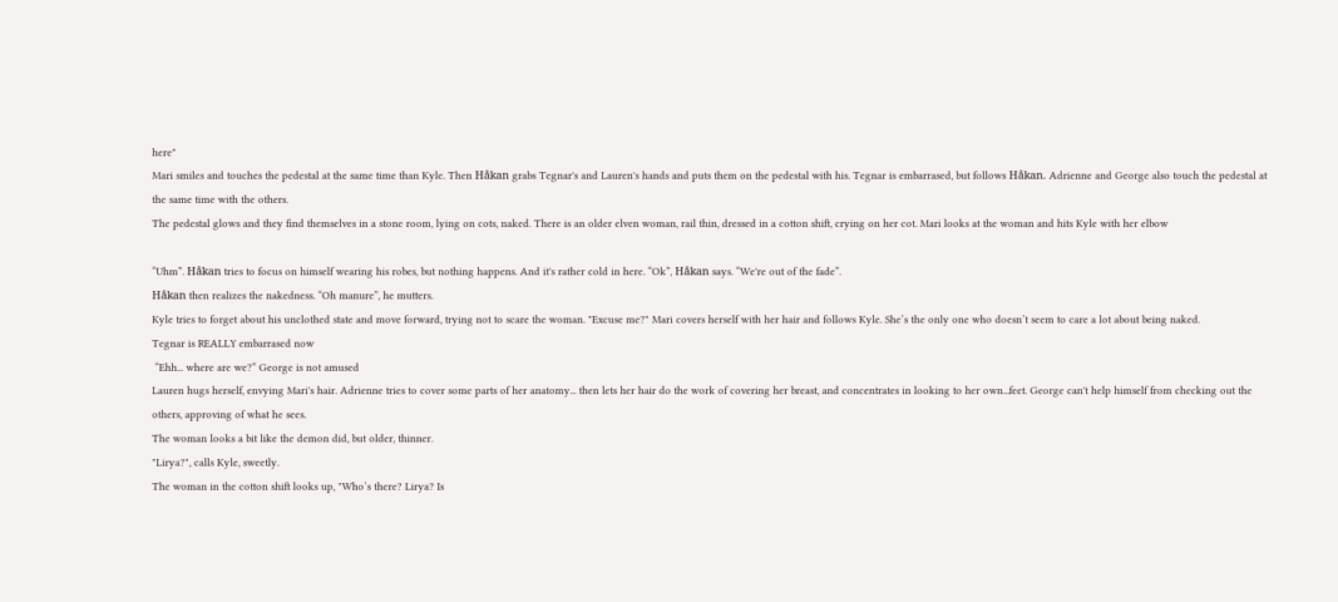here"
Mari smiles and touches the pedestal at the same time than Kyle. Then Håkan grabs Tegnar's and Lauren's hands and puts them on the pedestal with his. Tegnar is embarrased, but follows Håkan. Adrienne and George also touch the pedestal at the same time with the others.
The pedestal glows and they find themselves in a stone room, lying on cots, naked. There is an older elven woman, rail thin, dressed in a cotton shift, crying on her cot. Mari looks at the woman and hits Kyle with her elbow

“Uhm”. Håkan tries to focus on himself wearing his robes, but nothing happens. And it's rather cold in here. “Ok”, Håkan says. “We're out of the fade”.
Håkan then realizes the nakedness. “Oh manure”, he mutters.
Kyle tries to forget about his unclothed state and move forward, trying not to scare the woman. "Excuse me?" Mari covers herself with her hair and follows Kyle. She’s the only one who doesn’t seem to care a lot about being naked.
Tegnar is REALLY embarrased now
 “Ehh... where are we?” George is not amused
Lauren hugs herself, envying Mari's hair. Adrienne tries to cover some parts of her anatomy... then lets her hair do the work of covering her breast, and concentrates in looking to her own...feet. George can't help himself from checking out the others, approving of what he sees.
The woman looks a bit like the demon did, but older, thinner.
"Lirya?", calls Kyle, sweetly.
The woman in the cotton shift looks up, "Who’s there? Lirya? Is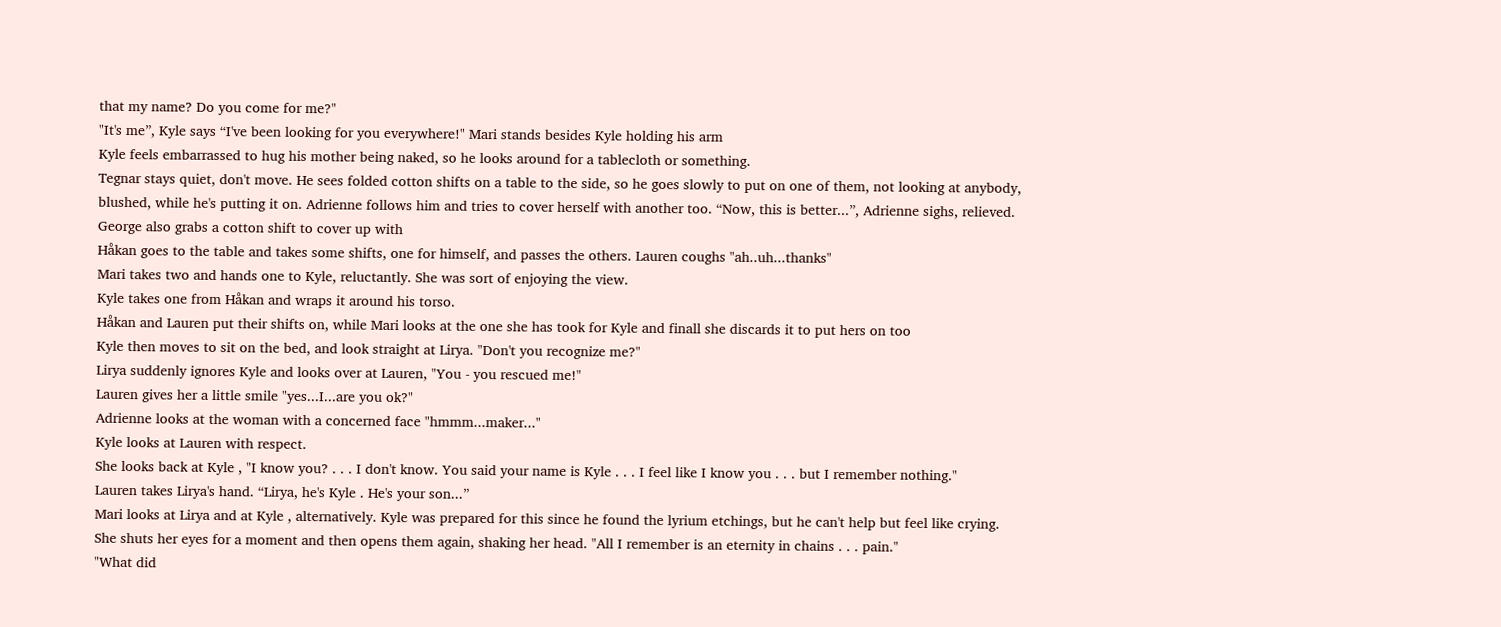that my name? Do you come for me?"
"It's me”, Kyle says “I've been looking for you everywhere!" Mari stands besides Kyle holding his arm
Kyle feels embarrassed to hug his mother being naked, so he looks around for a tablecloth or something.
Tegnar stays quiet, don't move. He sees folded cotton shifts on a table to the side, so he goes slowly to put on one of them, not looking at anybody, blushed, while he's putting it on. Adrienne follows him and tries to cover herself with another too. “Now, this is better...”, Adrienne sighs, relieved. George also grabs a cotton shift to cover up with
Håkan goes to the table and takes some shifts, one for himself, and passes the others. Lauren coughs "ah..uh...thanks"
Mari takes two and hands one to Kyle, reluctantly. She was sort of enjoying the view.
Kyle takes one from Håkan and wraps it around his torso.
Håkan and Lauren put their shifts on, while Mari looks at the one she has took for Kyle and finall she discards it to put hers on too
Kyle then moves to sit on the bed, and look straight at Lirya. "Don't you recognize me?"
Lirya suddenly ignores Kyle and looks over at Lauren, "You - you rescued me!"
Lauren gives her a little smile "yes...I...are you ok?"
Adrienne looks at the woman with a concerned face "hmmm...maker..."
Kyle looks at Lauren with respect.
She looks back at Kyle , "I know you? . . . I don't know. You said your name is Kyle . . . I feel like I know you . . . but I remember nothing."
Lauren takes Lirya's hand. “Lirya, he's Kyle . He's your son...”
Mari looks at Lirya and at Kyle , alternatively. Kyle was prepared for this since he found the lyrium etchings, but he can't help but feel like crying.
She shuts her eyes for a moment and then opens them again, shaking her head. "All I remember is an eternity in chains . . . pain."
"What did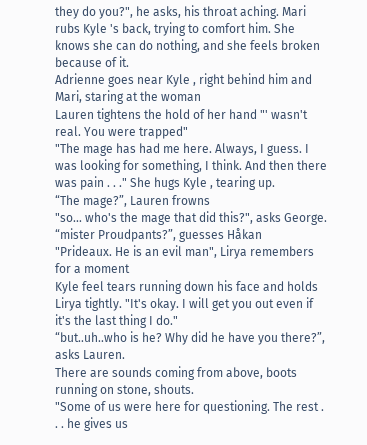they do you?", he asks, his throat aching. Mari rubs Kyle 's back, trying to comfort him. She knows she can do nothing, and she feels broken because of it.
Adrienne goes near Kyle , right behind him and Mari, staring at the woman
Lauren tightens the hold of her hand "' wasn't real. You were trapped"
"The mage has had me here. Always, I guess. I was looking for something, I think. And then there was pain . . ." She hugs Kyle , tearing up.
“The mage?”, Lauren frowns
"so... who's the mage that did this?", asks George.
“mister Proudpants?”, guesses Håkan
"Prideaux. He is an evil man", Lirya remembers for a moment
Kyle feel tears running down his face and holds Lirya tightly. "It's okay. I will get you out even if it's the last thing I do."
“but..uh..who is he? Why did he have you there?”, asks Lauren.
There are sounds coming from above, boots running on stone, shouts.
"Some of us were here for questioning. The rest . . . he gives us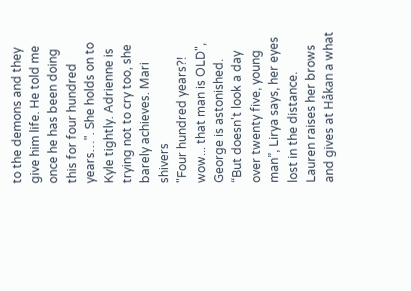to the demons and they give him life. He told me once he has been doing this for four hundred years…". She holds on to Kyle tightly. Adrienne is trying not to cry too, she barely achieves. Mari shivers
"Four hundred years?! wow... that man is OLD", George is astonished.
“But doesn't look a day over twenty five, young man”, Lirya says, her eyes lost in the distance.
Lauren raises her brows and gives at Håkan a what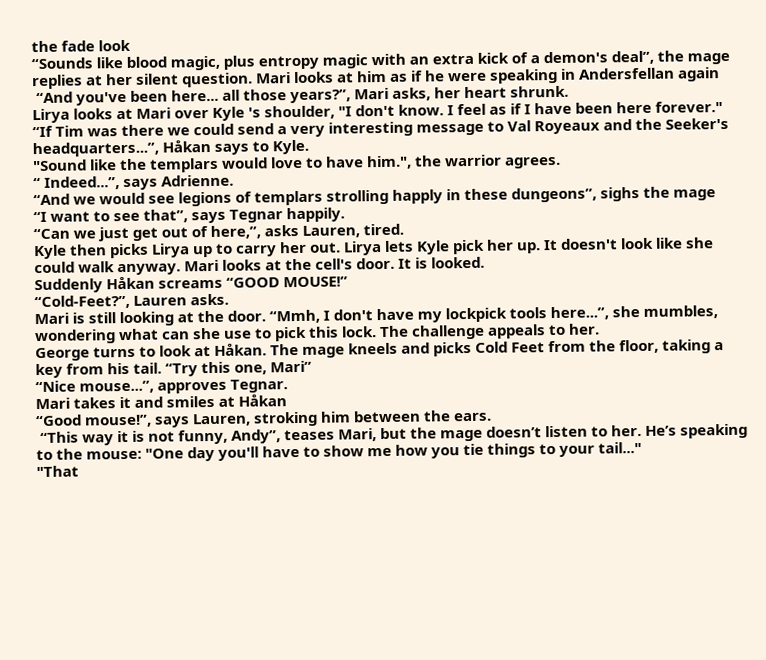the fade look
“Sounds like blood magic, plus entropy magic with an extra kick of a demon's deal”, the mage replies at her silent question. Mari looks at him as if he were speaking in Andersfellan again
 “And you've been here... all those years?”, Mari asks, her heart shrunk.
Lirya looks at Mari over Kyle 's shoulder, "I don't know. I feel as if I have been here forever."
“If Tim was there we could send a very interesting message to Val Royeaux and the Seeker's headquarters...”, Håkan says to Kyle.
"Sound like the templars would love to have him.", the warrior agrees.
“ Indeed...”, says Adrienne.
“And we would see legions of templars strolling happly in these dungeons”, sighs the mage
“I want to see that”, says Tegnar happily.
“Can we just get out of here,”, asks Lauren, tired.
Kyle then picks Lirya up to carry her out. Lirya lets Kyle pick her up. It doesn't look like she could walk anyway. Mari looks at the cell's door. It is looked.
Suddenly Håkan screams “GOOD MOUSE!”
“Cold-Feet?”, Lauren asks.
Mari is still looking at the door. “Mmh, I don't have my lockpick tools here...”, she mumbles, wondering what can she use to pick this lock. The challenge appeals to her.
George turns to look at Håkan. The mage kneels and picks Cold Feet from the floor, taking a key from his tail. “Try this one, Mari”
“Nice mouse...”, approves Tegnar.
Mari takes it and smiles at Håkan
“Good mouse!”, says Lauren, stroking him between the ears.
 “This way it is not funny, Andy”, teases Mari, but the mage doesn’t listen to her. He’s speaking  to the mouse: "One day you'll have to show me how you tie things to your tail..."
"That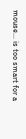mouse... is too smart for a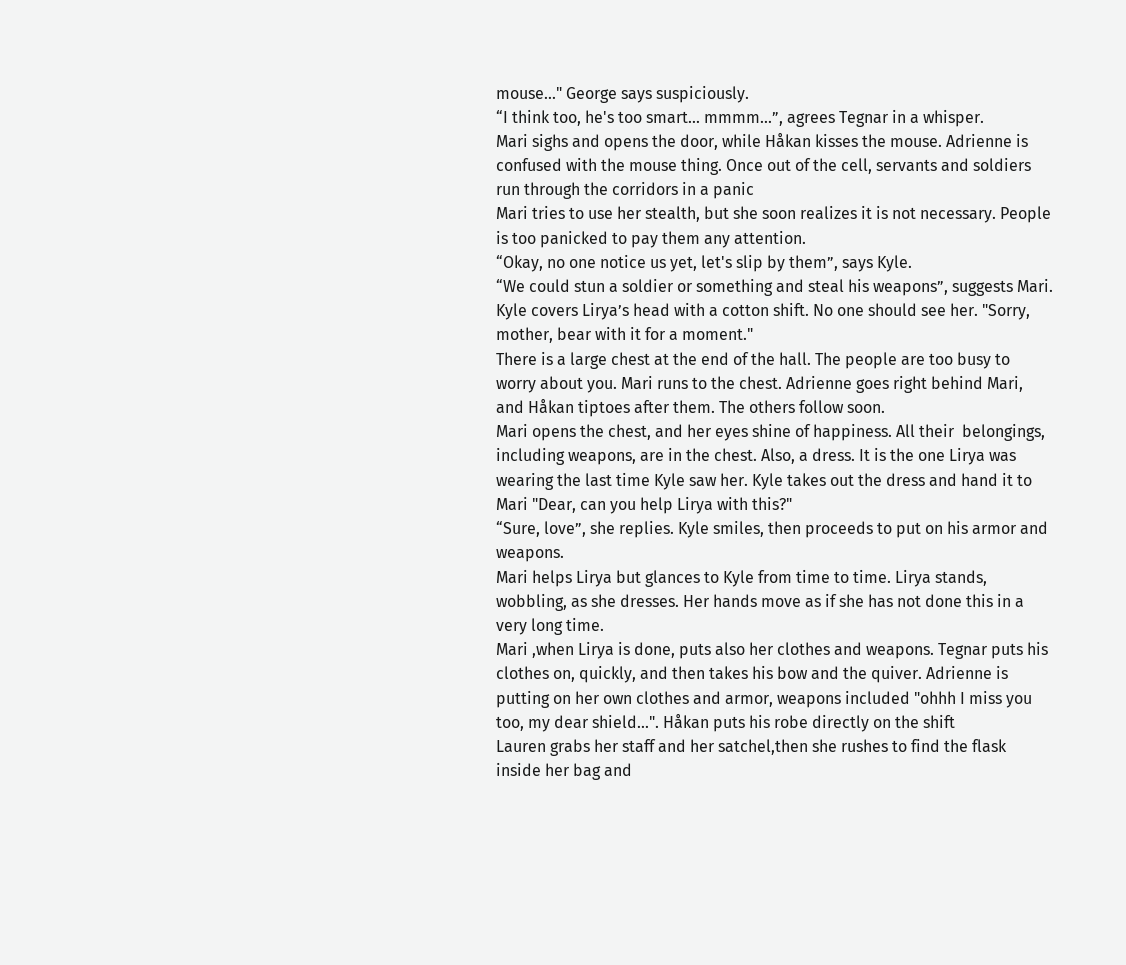mouse..." George says suspiciously.
“I think too, he's too smart... mmmm...”, agrees Tegnar in a whisper.
Mari sighs and opens the door, while Håkan kisses the mouse. Adrienne is confused with the mouse thing. Once out of the cell, servants and soldiers run through the corridors in a panic
Mari tries to use her stealth, but she soon realizes it is not necessary. People is too panicked to pay them any attention.
“Okay, no one notice us yet, let's slip by them”, says Kyle.
“We could stun a soldier or something and steal his weapons”, suggests Mari.
Kyle covers Lirya’s head with a cotton shift. No one should see her. "Sorry, mother, bear with it for a moment."
There is a large chest at the end of the hall. The people are too busy to worry about you. Mari runs to the chest. Adrienne goes right behind Mari, and Håkan tiptoes after them. The others follow soon.
Mari opens the chest, and her eyes shine of happiness. All their  belongings, including weapons, are in the chest. Also, a dress. It is the one Lirya was wearing the last time Kyle saw her. Kyle takes out the dress and hand it to Mari "Dear, can you help Lirya with this?"
“Sure, love”, she replies. Kyle smiles, then proceeds to put on his armor and weapons.
Mari helps Lirya but glances to Kyle from time to time. Lirya stands, wobbling, as she dresses. Her hands move as if she has not done this in a very long time.
Mari ,when Lirya is done, puts also her clothes and weapons. Tegnar puts his clothes on, quickly, and then takes his bow and the quiver. Adrienne is putting on her own clothes and armor, weapons included "ohhh I miss you too, my dear shield...". Håkan puts his robe directly on the shift
Lauren grabs her staff and her satchel,then she rushes to find the flask inside her bag and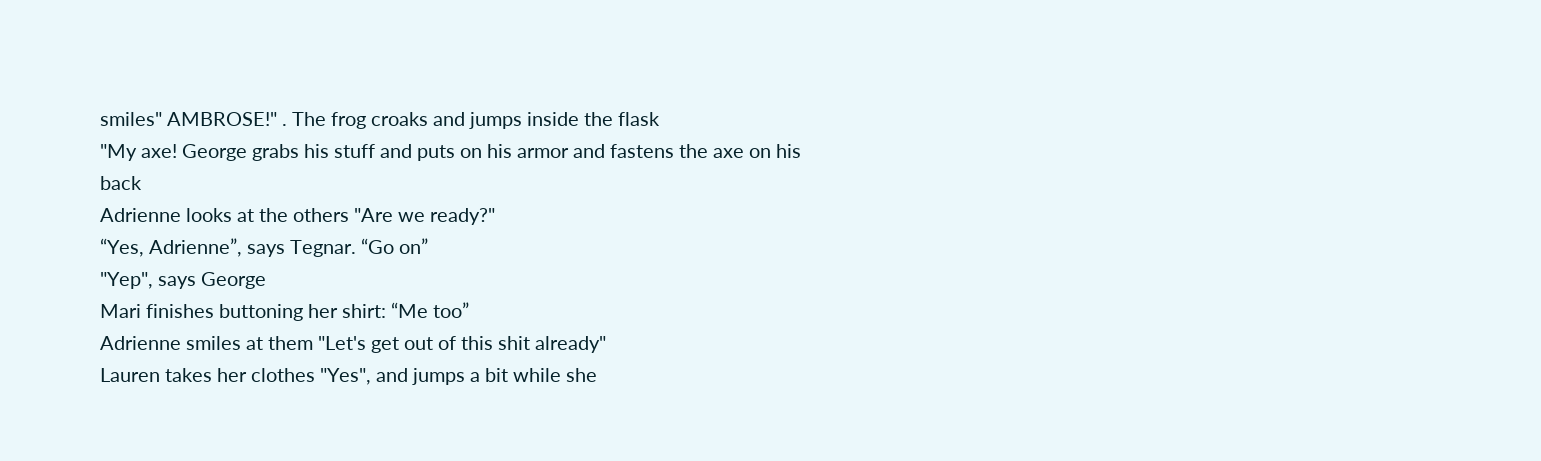smiles" AMBROSE!" . The frog croaks and jumps inside the flask
"My axe! George grabs his stuff and puts on his armor and fastens the axe on his back
Adrienne looks at the others "Are we ready?"
“Yes, Adrienne”, says Tegnar. “Go on”
"Yep", says George
Mari finishes buttoning her shirt: “Me too”
Adrienne smiles at them "Let's get out of this shit already"
Lauren takes her clothes "Yes", and jumps a bit while she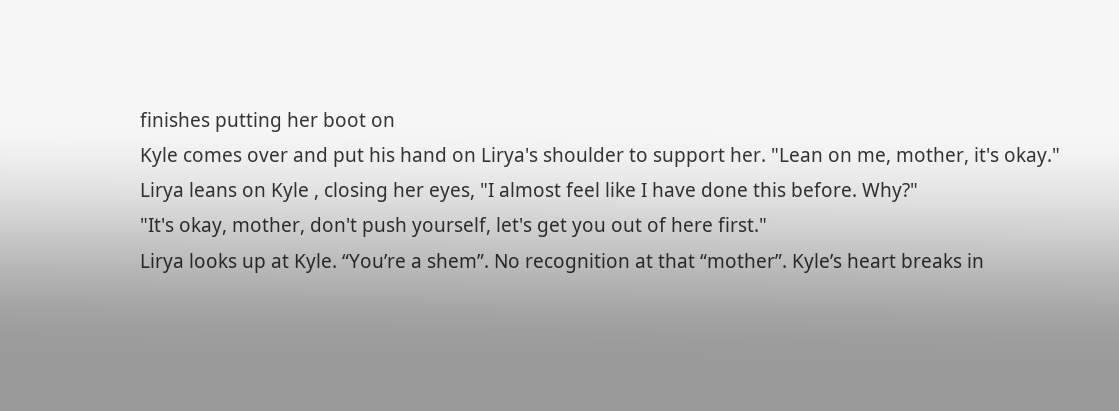finishes putting her boot on
Kyle comes over and put his hand on Lirya's shoulder to support her. "Lean on me, mother, it's okay."
Lirya leans on Kyle , closing her eyes, "I almost feel like I have done this before. Why?"
"It's okay, mother, don't push yourself, let's get you out of here first."
Lirya looks up at Kyle. “You’re a shem”. No recognition at that “mother”. Kyle’s heart breaks in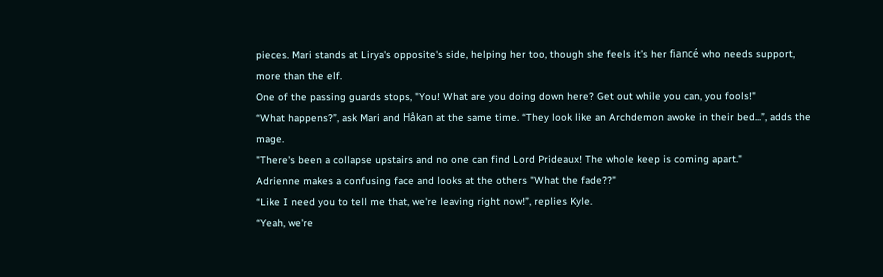pieces. Mari stands at Lirya's opposite's side, helping her too, though she feels it’s her fiancé who needs support, more than the elf.
One of the passing guards stops, "You! What are you doing down here? Get out while you can, you fools!"
“What happens?”, ask Mari and Håkan at the same time. “They look like an Archdemon awoke in their bed...”, adds the mage.
"There's been a collapse upstairs and no one can find Lord Prideaux! The whole keep is coming apart."
Adrienne makes a confusing face and looks at the others "What the fade??"
“Like I need you to tell me that, we're leaving right now!”, replies Kyle.
“Yeah, we're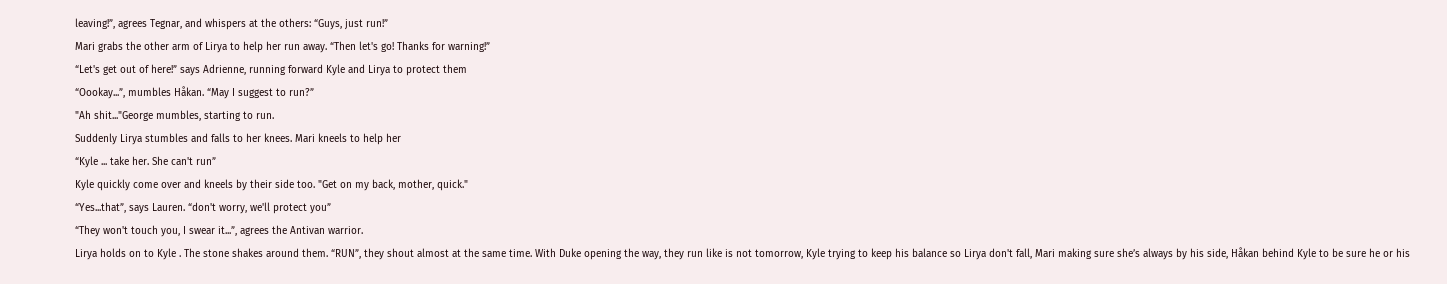leaving!”, agrees Tegnar, and whispers at the others: “Guys, just run!”
Mari grabs the other arm of Lirya to help her run away. “Then let's go! Thanks for warning!”
“Let's get out of here!” says Adrienne, running forward Kyle and Lirya to protect them
“Oookay...”, mumbles Håkan. “May I suggest to run?”
"Ah shit..."George mumbles, starting to run.
Suddenly Lirya stumbles and falls to her knees. Mari kneels to help her
“Kyle ... take her. She can't run”
Kyle quickly come over and kneels by their side too. "Get on my back, mother, quick."
“Yes...that”, says Lauren. “don't worry, we'll protect you”
“They won't touch you, I swear it...”, agrees the Antivan warrior.
Lirya holds on to Kyle . The stone shakes around them. “RUN”, they shout almost at the same time. With Duke opening the way, they run like is not tomorrow, Kyle trying to keep his balance so Lirya don't fall, Mari making sure she’s always by his side, Håkan behind Kyle to be sure he or his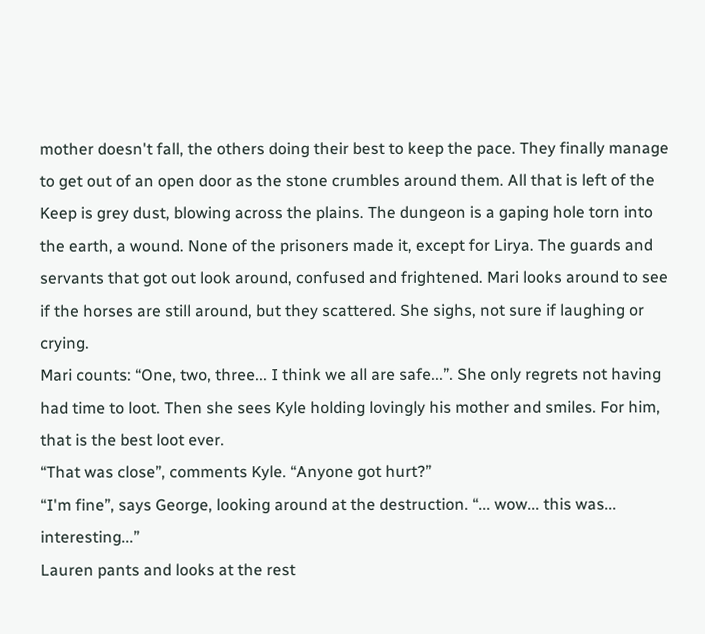mother doesn't fall, the others doing their best to keep the pace. They finally manage to get out of an open door as the stone crumbles around them. All that is left of the Keep is grey dust, blowing across the plains. The dungeon is a gaping hole torn into the earth, a wound. None of the prisoners made it, except for Lirya. The guards and servants that got out look around, confused and frightened. Mari looks around to see if the horses are still around, but they scattered. She sighs, not sure if laughing or crying.
Mari counts: “One, two, three... I think we all are safe...”. She only regrets not having had time to loot. Then she sees Kyle holding lovingly his mother and smiles. For him, that is the best loot ever.
“That was close”, comments Kyle. “Anyone got hurt?”
“I'm fine”, says George, looking around at the destruction. “... wow... this was... interesting...”
Lauren pants and looks at the rest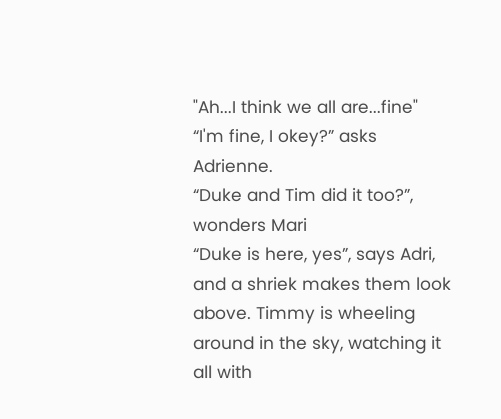"Ah...I think we all are...fine"
“I'm fine, I okey?” asks Adrienne.
“Duke and Tim did it too?”, wonders Mari
“Duke is here, yes”, says Adri, and a shriek makes them look above. Timmy is wheeling around in the sky, watching it all with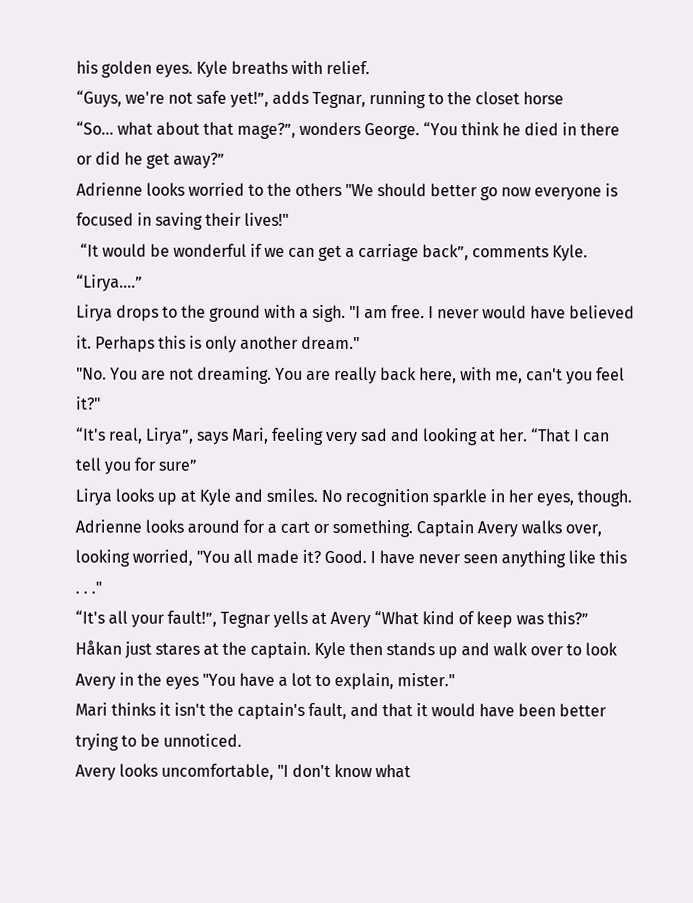his golden eyes. Kyle breaths with relief.
“Guys, we're not safe yet!”, adds Tegnar, running to the closet horse
“So... what about that mage?”, wonders George. “You think he died in there or did he get away?”
Adrienne looks worried to the others "We should better go now everyone is focused in saving their lives!"
 “It would be wonderful if we can get a carriage back”, comments Kyle. “Lirya....”
Lirya drops to the ground with a sigh. "I am free. I never would have believed it. Perhaps this is only another dream."
"No. You are not dreaming. You are really back here, with me, can't you feel it?"
“It's real, Lirya”, says Mari, feeling very sad and looking at her. “That I can tell you for sure”
Lirya looks up at Kyle and smiles. No recognition sparkle in her eyes, though.
Adrienne looks around for a cart or something. Captain Avery walks over, looking worried, "You all made it? Good. I have never seen anything like this . . ."
“It's all your fault!”, Tegnar yells at Avery “What kind of keep was this?”
Håkan just stares at the captain. Kyle then stands up and walk over to look Avery in the eyes "You have a lot to explain, mister."
Mari thinks it isn't the captain's fault, and that it would have been better trying to be unnoticed.
Avery looks uncomfortable, "I don't know what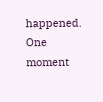happened. One moment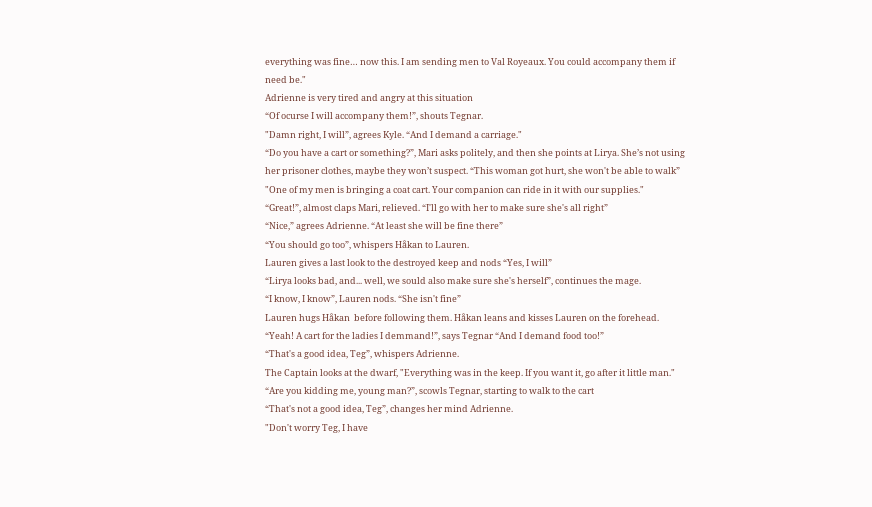everything was fine… now this. I am sending men to Val Royeaux. You could accompany them if need be."
Adrienne is very tired and angry at this situation
“Of ocurse I will accompany them!”, shouts Tegnar.
"Damn right, I will”, agrees Kyle. “And I demand a carriage."
“Do you have a cart or something?”, Mari asks politely, and then she points at Lirya. She’s not using her prisoner clothes, maybe they won’t suspect. “This woman got hurt, she won't be able to walk”
"One of my men is bringing a coat cart. Your companion can ride in it with our supplies."
“Great!”, almost claps Mari, relieved. “I'll go with her to make sure she's all right”
“Nice,” agrees Adrienne. “At least she will be fine there”
“You should go too”, whispers Håkan to Lauren.
Lauren gives a last look to the destroyed keep and nods “Yes, I will”
“Lirya looks bad, and... well, we sould also make sure she's herself”, continues the mage.
“I know, I know”, Lauren nods. “She isn't fine”
Lauren hugs Håkan  before following them. Håkan leans and kisses Lauren on the forehead.
“Yeah! A cart for the ladies I demmand!”, says Tegnar “And I demand food too!”
“That's a good idea, Teg”, whispers Adrienne.
The Captain looks at the dwarf, "Everything was in the keep. If you want it, go after it little man."
“Are you kidding me, young man?”, scowls Tegnar, starting to walk to the cart
“That's not a good idea, Teg”, changes her mind Adrienne.
"Don't worry Teg, I have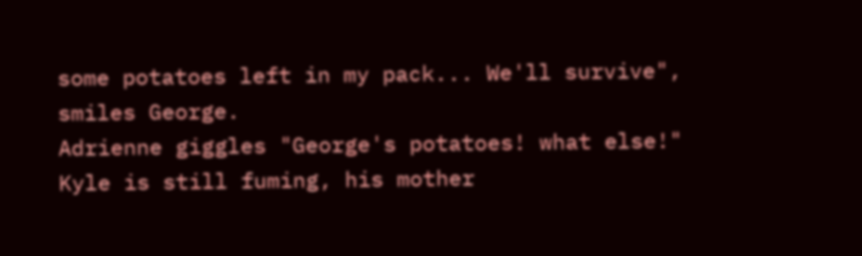some potatoes left in my pack... We'll survive", smiles George.
Adrienne giggles "George's potatoes! what else!"
Kyle is still fuming, his mother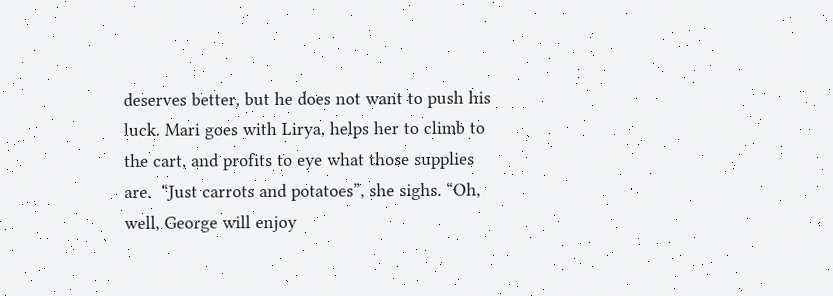deserves better, but he does not want to push his luck. Mari goes with Lirya, helps her to climb to the cart, and profits to eye what those supplies are.  “Just carrots and potatoes”, she sighs. “Oh, well, George will enjoy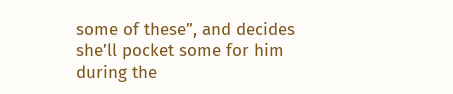some of these”, and decides she’ll pocket some for him during the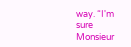way. “I'm sure Monsieur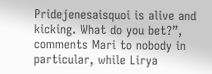Pridejenesaisquoi is alive and kicking. What do you bet?”, comments Mari to nobody in particular, while Lirya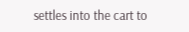settles into the cart to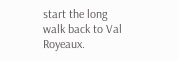start the long walk back to Val Royeaux.